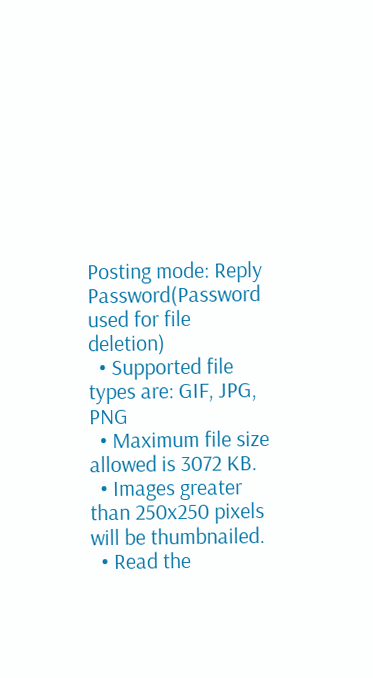Posting mode: Reply
Password(Password used for file deletion)
  • Supported file types are: GIF, JPG, PNG
  • Maximum file size allowed is 3072 KB.
  • Images greater than 250x250 pixels will be thumbnailed.
  • Read the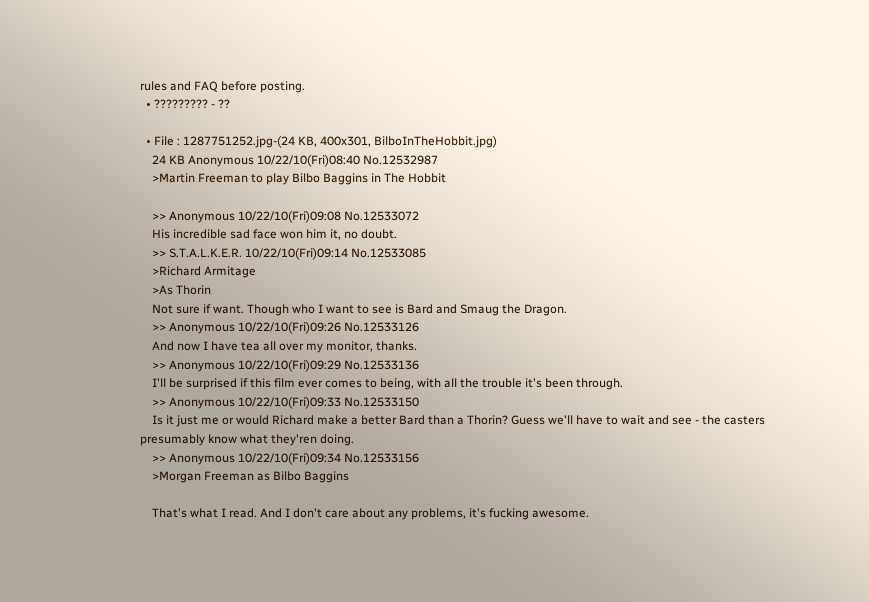rules and FAQ before posting.
  • ????????? - ??

  • File : 1287751252.jpg-(24 KB, 400x301, BilboInTheHobbit.jpg)
    24 KB Anonymous 10/22/10(Fri)08:40 No.12532987
    >Martin Freeman to play Bilbo Baggins in The Hobbit

    >> Anonymous 10/22/10(Fri)09:08 No.12533072
    His incredible sad face won him it, no doubt.
    >> S.T.A.L.K.E.R. 10/22/10(Fri)09:14 No.12533085
    >Richard Armitage
    >As Thorin
    Not sure if want. Though who I want to see is Bard and Smaug the Dragon.
    >> Anonymous 10/22/10(Fri)09:26 No.12533126
    And now I have tea all over my monitor, thanks.
    >> Anonymous 10/22/10(Fri)09:29 No.12533136
    I'll be surprised if this film ever comes to being, with all the trouble it's been through.
    >> Anonymous 10/22/10(Fri)09:33 No.12533150
    Is it just me or would Richard make a better Bard than a Thorin? Guess we'll have to wait and see - the casters presumably know what they'ren doing.
    >> Anonymous 10/22/10(Fri)09:34 No.12533156
    >Morgan Freeman as Bilbo Baggins

    That's what I read. And I don't care about any problems, it's fucking awesome.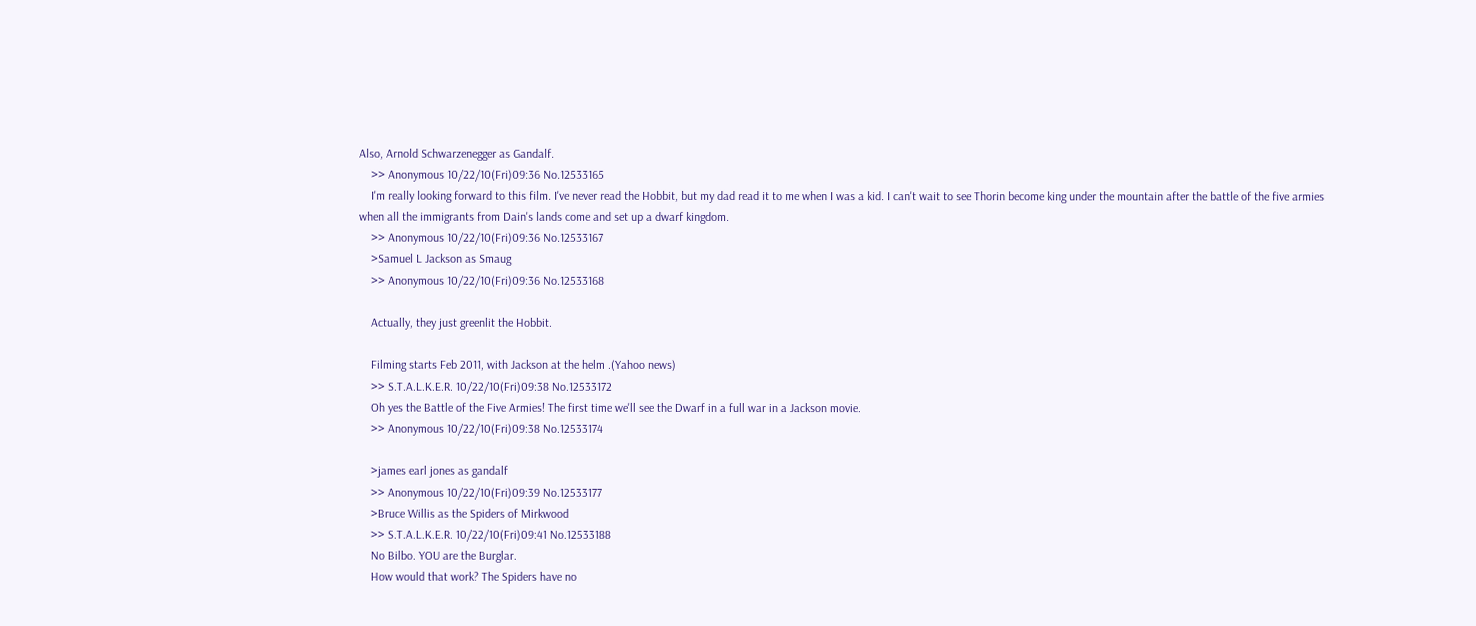Also, Arnold Schwarzenegger as Gandalf.
    >> Anonymous 10/22/10(Fri)09:36 No.12533165
    I'm really looking forward to this film. I've never read the Hobbit, but my dad read it to me when I was a kid. I can't wait to see Thorin become king under the mountain after the battle of the five armies when all the immigrants from Dain's lands come and set up a dwarf kingdom.
    >> Anonymous 10/22/10(Fri)09:36 No.12533167
    >Samuel L Jackson as Smaug
    >> Anonymous 10/22/10(Fri)09:36 No.12533168

    Actually, they just greenlit the Hobbit.

    Filming starts Feb 2011, with Jackson at the helm .(Yahoo news)
    >> S.T.A.L.K.E.R. 10/22/10(Fri)09:38 No.12533172
    Oh yes the Battle of the Five Armies! The first time we'll see the Dwarf in a full war in a Jackson movie.
    >> Anonymous 10/22/10(Fri)09:38 No.12533174

    >james earl jones as gandalf
    >> Anonymous 10/22/10(Fri)09:39 No.12533177
    >Bruce Willis as the Spiders of Mirkwood
    >> S.T.A.L.K.E.R. 10/22/10(Fri)09:41 No.12533188
    No Bilbo. YOU are the Burglar.
    How would that work? The Spiders have no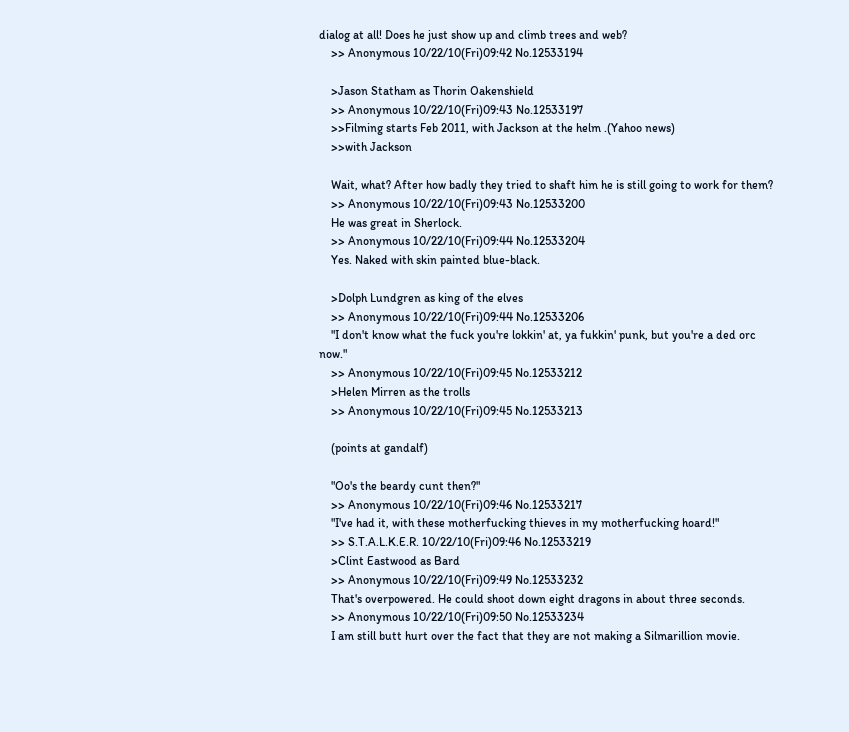dialog at all! Does he just show up and climb trees and web?
    >> Anonymous 10/22/10(Fri)09:42 No.12533194

    >Jason Statham as Thorin Oakenshield
    >> Anonymous 10/22/10(Fri)09:43 No.12533197
    >>Filming starts Feb 2011, with Jackson at the helm .(Yahoo news)
    >>with Jackson

    Wait, what? After how badly they tried to shaft him he is still going to work for them?
    >> Anonymous 10/22/10(Fri)09:43 No.12533200
    He was great in Sherlock.
    >> Anonymous 10/22/10(Fri)09:44 No.12533204
    Yes. Naked with skin painted blue-black.

    >Dolph Lundgren as king of the elves
    >> Anonymous 10/22/10(Fri)09:44 No.12533206
    "I don't know what the fuck you're lokkin' at, ya fukkin' punk, but you're a ded orc now."
    >> Anonymous 10/22/10(Fri)09:45 No.12533212
    >Helen Mirren as the trolls
    >> Anonymous 10/22/10(Fri)09:45 No.12533213

    (points at gandalf)

    "Oo's the beardy cunt then?"
    >> Anonymous 10/22/10(Fri)09:46 No.12533217
    "I've had it, with these motherfucking thieves in my motherfucking hoard!"
    >> S.T.A.L.K.E.R. 10/22/10(Fri)09:46 No.12533219
    >Clint Eastwood as Bard
    >> Anonymous 10/22/10(Fri)09:49 No.12533232
    That's overpowered. He could shoot down eight dragons in about three seconds.
    >> Anonymous 10/22/10(Fri)09:50 No.12533234
    I am still butt hurt over the fact that they are not making a Silmarillion movie.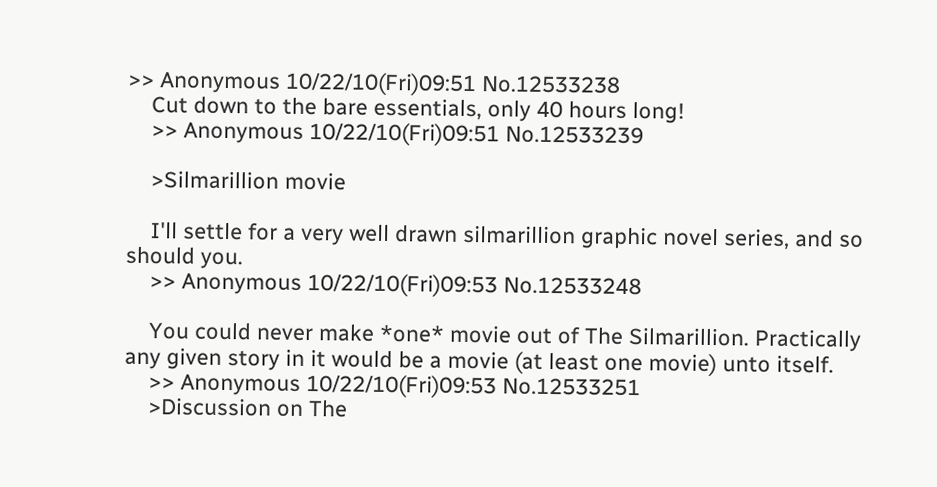>> Anonymous 10/22/10(Fri)09:51 No.12533238
    Cut down to the bare essentials, only 40 hours long!
    >> Anonymous 10/22/10(Fri)09:51 No.12533239

    >Silmarillion movie

    I'll settle for a very well drawn silmarillion graphic novel series, and so should you.
    >> Anonymous 10/22/10(Fri)09:53 No.12533248

    You could never make *one* movie out of The Silmarillion. Practically any given story in it would be a movie (at least one movie) unto itself.
    >> Anonymous 10/22/10(Fri)09:53 No.12533251
    >Discussion on The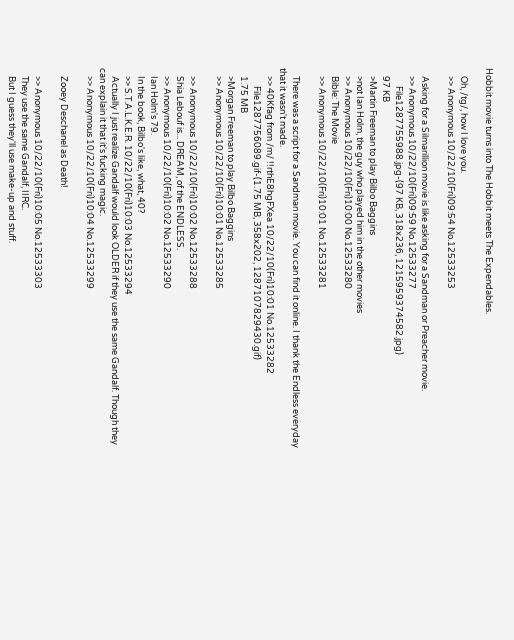Hobbit movie turns into The Hobbit meets The Expendables.

    Oh, /tg/, how I love you.
    >> Anonymous 10/22/10(Fri)09:54 No.12533253

    Asking for a Silmarillion movie is like asking for a Sandman or Preacher movie.
    >> Anonymous 10/22/10(Fri)09:59 No.12533277
         File1287755988.jpg-(97 KB, 318x236, 1215959374582.jpg)
    97 KB
    >Martin Freeman to play Bilbo Baggins
    >not Ian Holm, the guy who played him in the other movies
    >> Anonymous 10/22/10(Fri)10:00 No.12533280
    Bible: The Movie
    >> Anonymous 10/22/10(Fri)10:01 No.12533281

    There was a script for a Sandman movie. You can find it online. I thank the Endless everyday that it wasn't made.
    >> 40Kfag from /m/ !!rthE8hgFXea 10/22/10(Fri)10:01 No.12533282
         File1287756089.gif-(1.75 MB, 358x202, 1287107829430.gif)
    1.75 MB
    >Morgan Freeman to play Bilbo Baggins
    >> Anonymous 10/22/10(Fri)10:01 No.12533285

    >> Anonymous 10/22/10(Fri)10:02 No.12533288
    Shia Lebouf is... DREAM, of the ENDLESS.
    >> Anonymous 10/22/10(Fri)10:02 No.12533290
    Ian Holm's 79.
    In the book, Bilbo's like, what, 40?
    >> S.T.A.L.K.E.R. 10/22/10(Fri)10:03 No.12533294
    Actually I just realize Gandalf would look OLDER if they use the same Gandalf. Though they can explain it that it's fucking magic.
    >> Anonymous 10/22/10(Fri)10:04 No.12533299

    Zooey Deschanel as Death!

    >> Anonymous 10/22/10(Fri)10:05 No.12533303
    They use the same Gandalf, IIRC.
    But I guess they'll use make-up and stuff.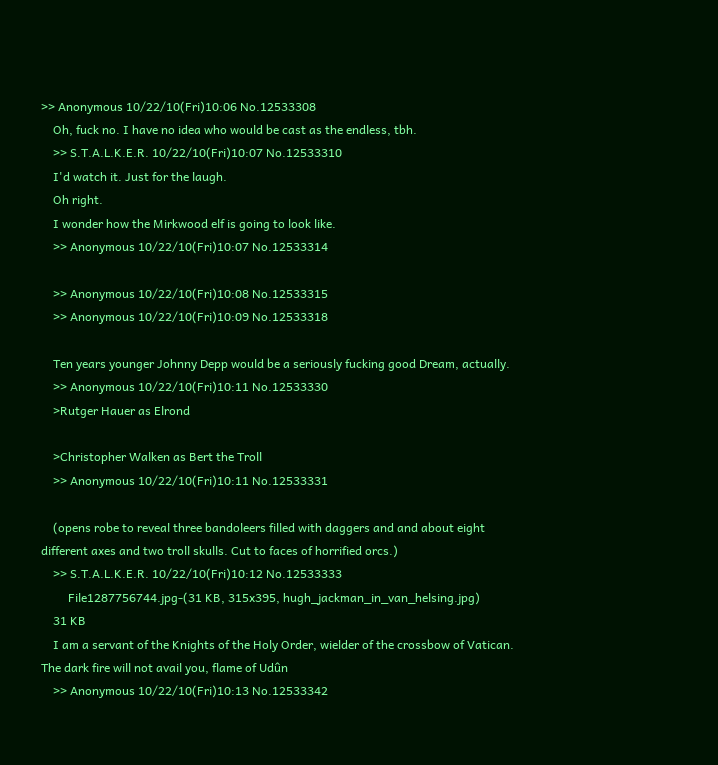>> Anonymous 10/22/10(Fri)10:06 No.12533308
    Oh, fuck no. I have no idea who would be cast as the endless, tbh.
    >> S.T.A.L.K.E.R. 10/22/10(Fri)10:07 No.12533310
    I'd watch it. Just for the laugh.
    Oh right.
    I wonder how the Mirkwood elf is going to look like.
    >> Anonymous 10/22/10(Fri)10:07 No.12533314

    >> Anonymous 10/22/10(Fri)10:08 No.12533315
    >> Anonymous 10/22/10(Fri)10:09 No.12533318

    Ten years younger Johnny Depp would be a seriously fucking good Dream, actually.
    >> Anonymous 10/22/10(Fri)10:11 No.12533330
    >Rutger Hauer as Elrond

    >Christopher Walken as Bert the Troll
    >> Anonymous 10/22/10(Fri)10:11 No.12533331

    (opens robe to reveal three bandoleers filled with daggers and and about eight different axes and two troll skulls. Cut to faces of horrified orcs.)
    >> S.T.A.L.K.E.R. 10/22/10(Fri)10:12 No.12533333
         File1287756744.jpg-(31 KB, 315x395, hugh_jackman_in_van_helsing.jpg)
    31 KB
    I am a servant of the Knights of the Holy Order, wielder of the crossbow of Vatican. The dark fire will not avail you, flame of Udûn
    >> Anonymous 10/22/10(Fri)10:13 No.12533342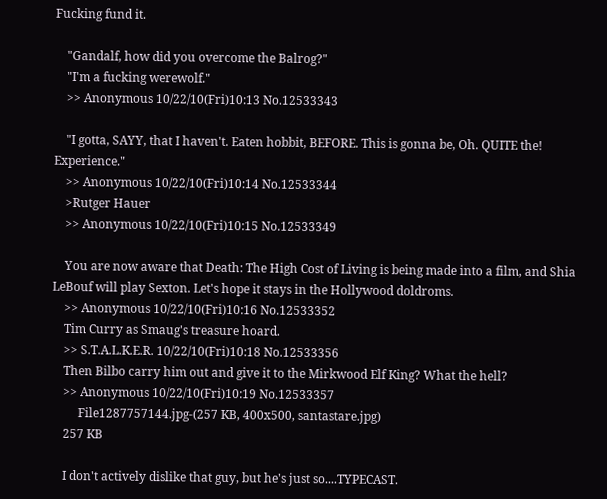Fucking fund it.

    "Gandalf, how did you overcome the Balrog?"
    "I'm a fucking werewolf."
    >> Anonymous 10/22/10(Fri)10:13 No.12533343

    "I gotta, SAYY, that I haven't. Eaten hobbit, BEFORE. This is gonna be, Oh. QUITE the! Experience."
    >> Anonymous 10/22/10(Fri)10:14 No.12533344
    >Rutger Hauer
    >> Anonymous 10/22/10(Fri)10:15 No.12533349

    You are now aware that Death: The High Cost of Living is being made into a film, and Shia LeBouf will play Sexton. Let's hope it stays in the Hollywood doldroms.
    >> Anonymous 10/22/10(Fri)10:16 No.12533352
    Tim Curry as Smaug's treasure hoard.
    >> S.T.A.L.K.E.R. 10/22/10(Fri)10:18 No.12533356
    Then Bilbo carry him out and give it to the Mirkwood Elf King? What the hell?
    >> Anonymous 10/22/10(Fri)10:19 No.12533357
         File1287757144.jpg-(257 KB, 400x500, santastare.jpg)
    257 KB

    I don't actively dislike that guy, but he's just so....TYPECAST.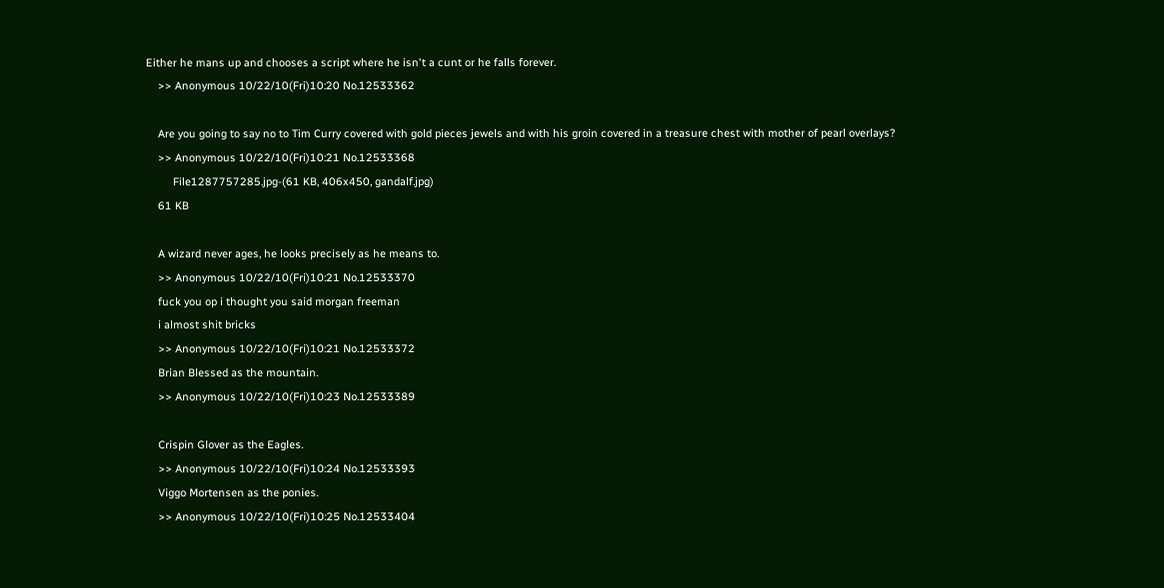Either he mans up and chooses a script where he isn't a cunt or he falls forever.
    >> Anonymous 10/22/10(Fri)10:20 No.12533362

    Are you going to say no to Tim Curry covered with gold pieces jewels and with his groin covered in a treasure chest with mother of pearl overlays?
    >> Anonymous 10/22/10(Fri)10:21 No.12533368
         File1287757285.jpg-(61 KB, 406x450, gandalf.jpg)
    61 KB

    A wizard never ages, he looks precisely as he means to.
    >> Anonymous 10/22/10(Fri)10:21 No.12533370
    fuck you op i thought you said morgan freeman
    i almost shit bricks
    >> Anonymous 10/22/10(Fri)10:21 No.12533372
    Brian Blessed as the mountain.
    >> Anonymous 10/22/10(Fri)10:23 No.12533389

    Crispin Glover as the Eagles.
    >> Anonymous 10/22/10(Fri)10:24 No.12533393
    Viggo Mortensen as the ponies.
    >> Anonymous 10/22/10(Fri)10:25 No.12533404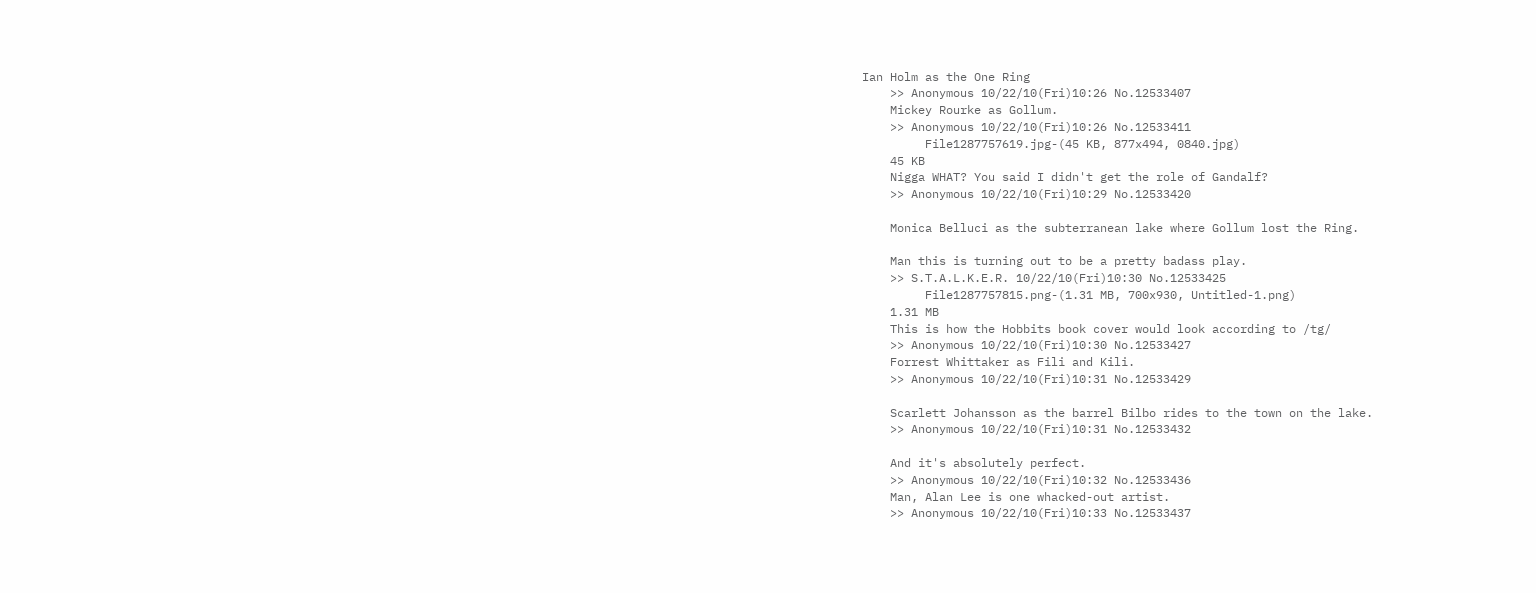Ian Holm as the One Ring
    >> Anonymous 10/22/10(Fri)10:26 No.12533407
    Mickey Rourke as Gollum.
    >> Anonymous 10/22/10(Fri)10:26 No.12533411
         File1287757619.jpg-(45 KB, 877x494, 0840.jpg)
    45 KB
    Nigga WHAT? You said I didn't get the role of Gandalf?
    >> Anonymous 10/22/10(Fri)10:29 No.12533420

    Monica Belluci as the subterranean lake where Gollum lost the Ring.

    Man this is turning out to be a pretty badass play.
    >> S.T.A.L.K.E.R. 10/22/10(Fri)10:30 No.12533425
         File1287757815.png-(1.31 MB, 700x930, Untitled-1.png)
    1.31 MB
    This is how the Hobbits book cover would look according to /tg/
    >> Anonymous 10/22/10(Fri)10:30 No.12533427
    Forrest Whittaker as Fili and Kili.
    >> Anonymous 10/22/10(Fri)10:31 No.12533429

    Scarlett Johansson as the barrel Bilbo rides to the town on the lake.
    >> Anonymous 10/22/10(Fri)10:31 No.12533432

    And it's absolutely perfect.
    >> Anonymous 10/22/10(Fri)10:32 No.12533436
    Man, Alan Lee is one whacked-out artist.
    >> Anonymous 10/22/10(Fri)10:33 No.12533437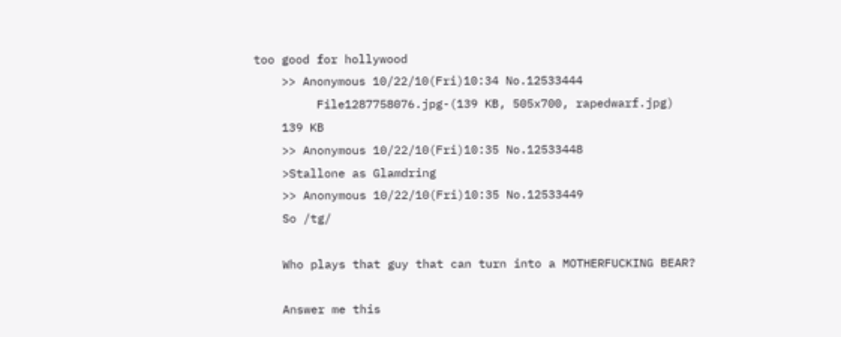too good for hollywood
    >> Anonymous 10/22/10(Fri)10:34 No.12533444
         File1287758076.jpg-(139 KB, 505x700, rapedwarf.jpg)
    139 KB
    >> Anonymous 10/22/10(Fri)10:35 No.12533448
    >Stallone as Glamdring
    >> Anonymous 10/22/10(Fri)10:35 No.12533449
    So /tg/

    Who plays that guy that can turn into a MOTHERFUCKING BEAR?

    Answer me this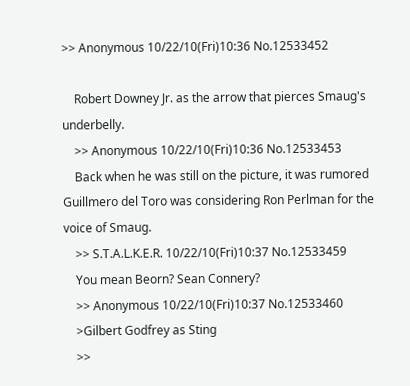>> Anonymous 10/22/10(Fri)10:36 No.12533452

    Robert Downey Jr. as the arrow that pierces Smaug's underbelly.
    >> Anonymous 10/22/10(Fri)10:36 No.12533453
    Back when he was still on the picture, it was rumored Guillmero del Toro was considering Ron Perlman for the voice of Smaug.
    >> S.T.A.L.K.E.R. 10/22/10(Fri)10:37 No.12533459
    You mean Beorn? Sean Connery?
    >> Anonymous 10/22/10(Fri)10:37 No.12533460
    >Gilbert Godfrey as Sting
    >>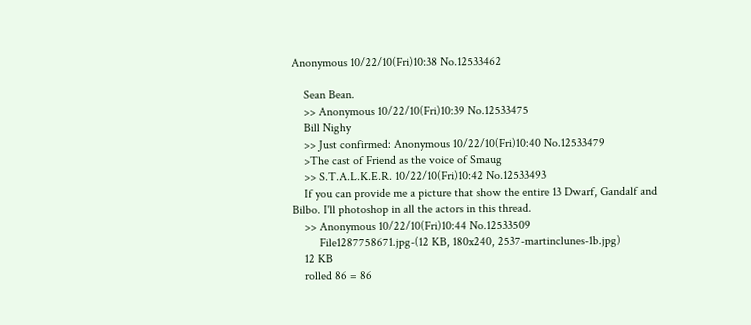Anonymous 10/22/10(Fri)10:38 No.12533462

    Sean Bean.
    >> Anonymous 10/22/10(Fri)10:39 No.12533475
    Bill Nighy
    >> Just confirmed: Anonymous 10/22/10(Fri)10:40 No.12533479
    >The cast of Friend as the voice of Smaug
    >> S.T.A.L.K.E.R. 10/22/10(Fri)10:42 No.12533493
    If you can provide me a picture that show the entire 13 Dwarf, Gandalf and Bilbo. I'll photoshop in all the actors in this thread.
    >> Anonymous 10/22/10(Fri)10:44 No.12533509
         File1287758671.jpg-(12 KB, 180x240, 2537-martinclunes-1b.jpg)
    12 KB
    rolled 86 = 86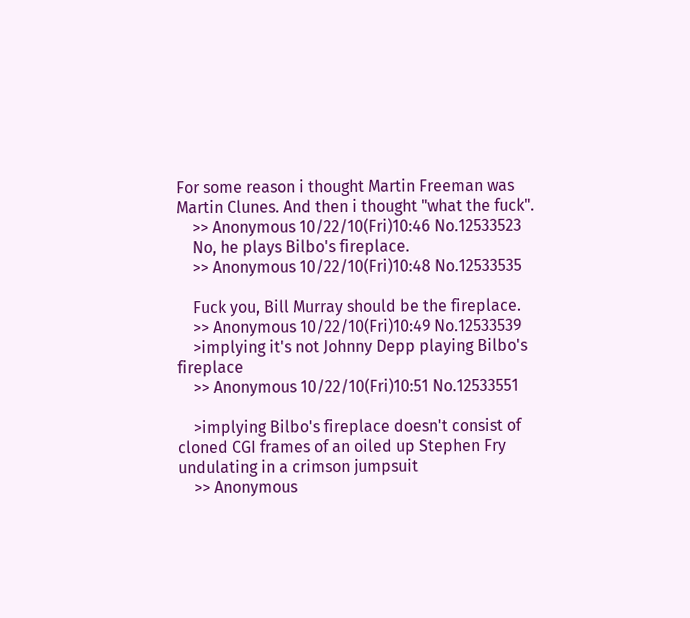For some reason i thought Martin Freeman was Martin Clunes. And then i thought "what the fuck".
    >> Anonymous 10/22/10(Fri)10:46 No.12533523
    No, he plays Bilbo's fireplace.
    >> Anonymous 10/22/10(Fri)10:48 No.12533535

    Fuck you, Bill Murray should be the fireplace.
    >> Anonymous 10/22/10(Fri)10:49 No.12533539
    >implying it's not Johnny Depp playing Bilbo's fireplace
    >> Anonymous 10/22/10(Fri)10:51 No.12533551

    >implying Bilbo's fireplace doesn't consist of cloned CGI frames of an oiled up Stephen Fry undulating in a crimson jumpsuit
    >> Anonymous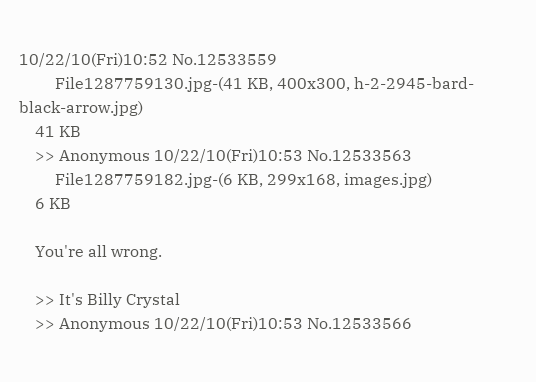10/22/10(Fri)10:52 No.12533559
         File1287759130.jpg-(41 KB, 400x300, h-2-2945-bard-black-arrow.jpg)
    41 KB
    >> Anonymous 10/22/10(Fri)10:53 No.12533563
         File1287759182.jpg-(6 KB, 299x168, images.jpg)
    6 KB

    You're all wrong.

    >> It's Billy Crystal
    >> Anonymous 10/22/10(Fri)10:53 No.12533566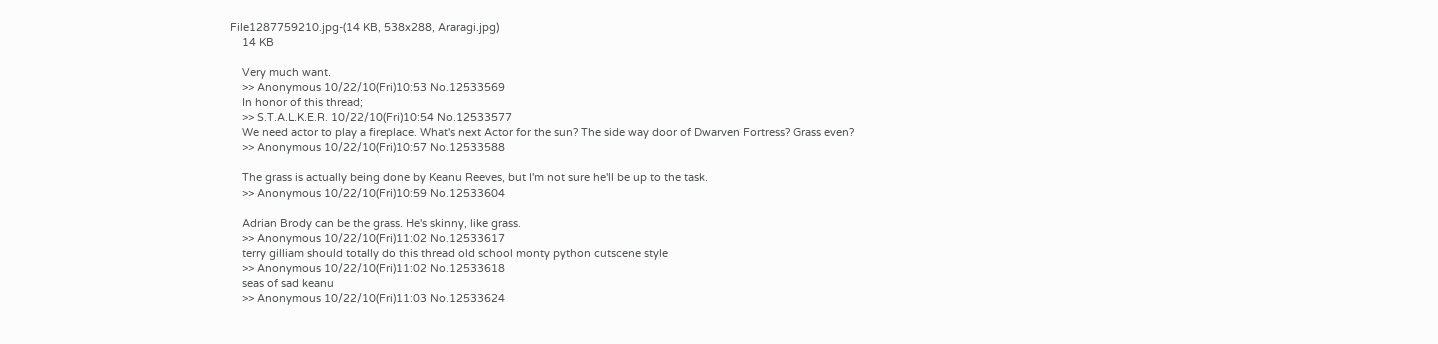File1287759210.jpg-(14 KB, 538x288, Araragi.jpg)
    14 KB

    Very much want.
    >> Anonymous 10/22/10(Fri)10:53 No.12533569
    In honor of this thread;
    >> S.T.A.L.K.E.R. 10/22/10(Fri)10:54 No.12533577
    We need actor to play a fireplace. What's next Actor for the sun? The side way door of Dwarven Fortress? Grass even?
    >> Anonymous 10/22/10(Fri)10:57 No.12533588

    The grass is actually being done by Keanu Reeves, but I'm not sure he'll be up to the task.
    >> Anonymous 10/22/10(Fri)10:59 No.12533604

    Adrian Brody can be the grass. He's skinny, like grass.
    >> Anonymous 10/22/10(Fri)11:02 No.12533617
    terry gilliam should totally do this thread old school monty python cutscene style
    >> Anonymous 10/22/10(Fri)11:02 No.12533618
    seas of sad keanu
    >> Anonymous 10/22/10(Fri)11:03 No.12533624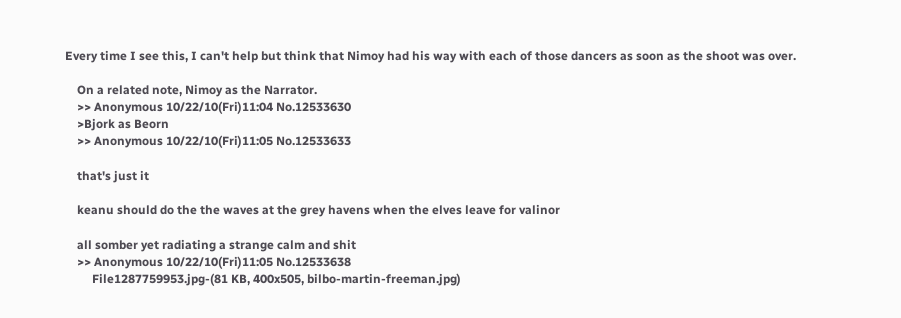Every time I see this, I can't help but think that Nimoy had his way with each of those dancers as soon as the shoot was over.

    On a related note, Nimoy as the Narrator.
    >> Anonymous 10/22/10(Fri)11:04 No.12533630
    >Bjork as Beorn
    >> Anonymous 10/22/10(Fri)11:05 No.12533633

    that's just it

    keanu should do the the waves at the grey havens when the elves leave for valinor

    all somber yet radiating a strange calm and shit
    >> Anonymous 10/22/10(Fri)11:05 No.12533638
         File1287759953.jpg-(81 KB, 400x505, bilbo-martin-freeman.jpg)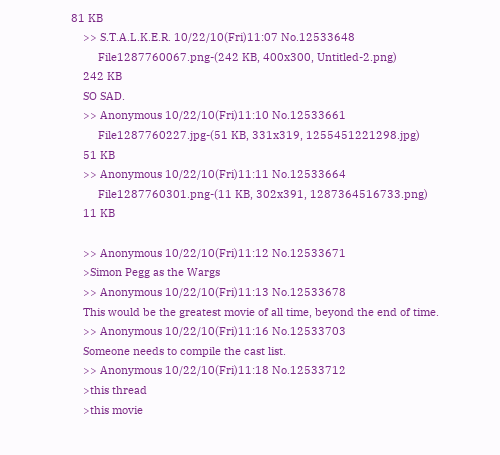81 KB
    >> S.T.A.L.K.E.R. 10/22/10(Fri)11:07 No.12533648
         File1287760067.png-(242 KB, 400x300, Untitled-2.png)
    242 KB
    SO SAD.
    >> Anonymous 10/22/10(Fri)11:10 No.12533661
         File1287760227.jpg-(51 KB, 331x319, 1255451221298.jpg)
    51 KB
    >> Anonymous 10/22/10(Fri)11:11 No.12533664
         File1287760301.png-(11 KB, 302x391, 1287364516733.png)
    11 KB

    >> Anonymous 10/22/10(Fri)11:12 No.12533671
    >Simon Pegg as the Wargs
    >> Anonymous 10/22/10(Fri)11:13 No.12533678
    This would be the greatest movie of all time, beyond the end of time.
    >> Anonymous 10/22/10(Fri)11:16 No.12533703
    Someone needs to compile the cast list.
    >> Anonymous 10/22/10(Fri)11:18 No.12533712
    >this thread
    >this movie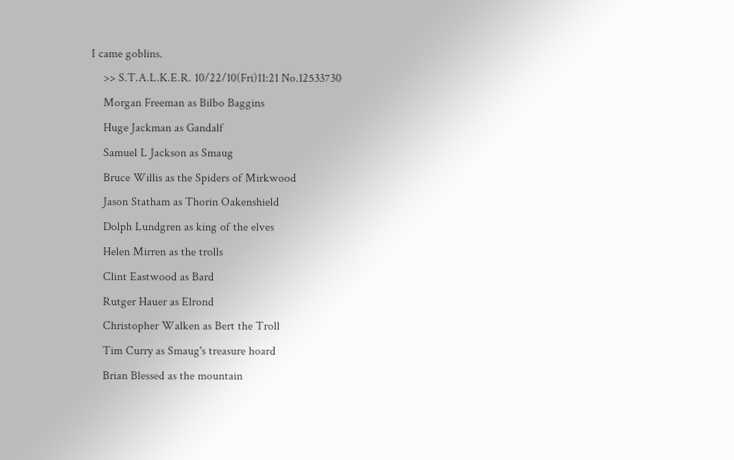I came goblins.
    >> S.T.A.L.K.E.R. 10/22/10(Fri)11:21 No.12533730
    Morgan Freeman as Bilbo Baggins
    Huge Jackman as Gandalf
    Samuel L Jackson as Smaug
    Bruce Willis as the Spiders of Mirkwood
    Jason Statham as Thorin Oakenshield
    Dolph Lundgren as king of the elves
    Helen Mirren as the trolls
    Clint Eastwood as Bard
    Rutger Hauer as Elrond
    Christopher Walken as Bert the Troll
    Tim Curry as Smaug's treasure hoard
    Brian Blessed as the mountain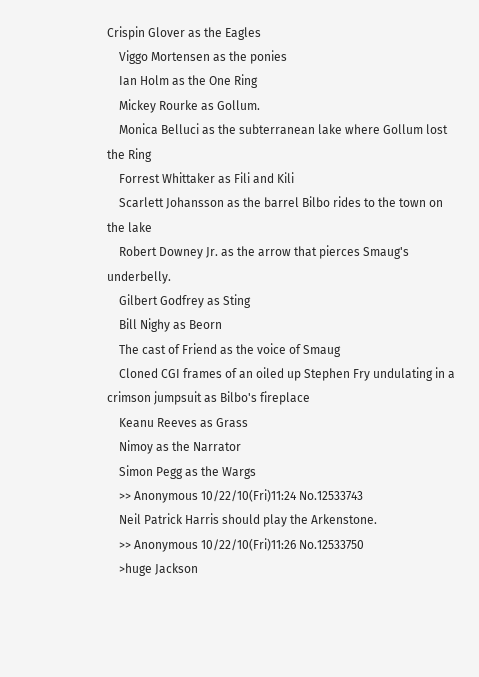Crispin Glover as the Eagles
    Viggo Mortensen as the ponies
    Ian Holm as the One Ring
    Mickey Rourke as Gollum.
    Monica Belluci as the subterranean lake where Gollum lost the Ring
    Forrest Whittaker as Fili and Kili
    Scarlett Johansson as the barrel Bilbo rides to the town on the lake
    Robert Downey Jr. as the arrow that pierces Smaug's underbelly.
    Gilbert Godfrey as Sting
    Bill Nighy as Beorn
    The cast of Friend as the voice of Smaug
    Cloned CGI frames of an oiled up Stephen Fry undulating in a crimson jumpsuit as Bilbo's fireplace
    Keanu Reeves as Grass
    Nimoy as the Narrator
    Simon Pegg as the Wargs
    >> Anonymous 10/22/10(Fri)11:24 No.12533743
    Neil Patrick Harris should play the Arkenstone.
    >> Anonymous 10/22/10(Fri)11:26 No.12533750
    >huge Jackson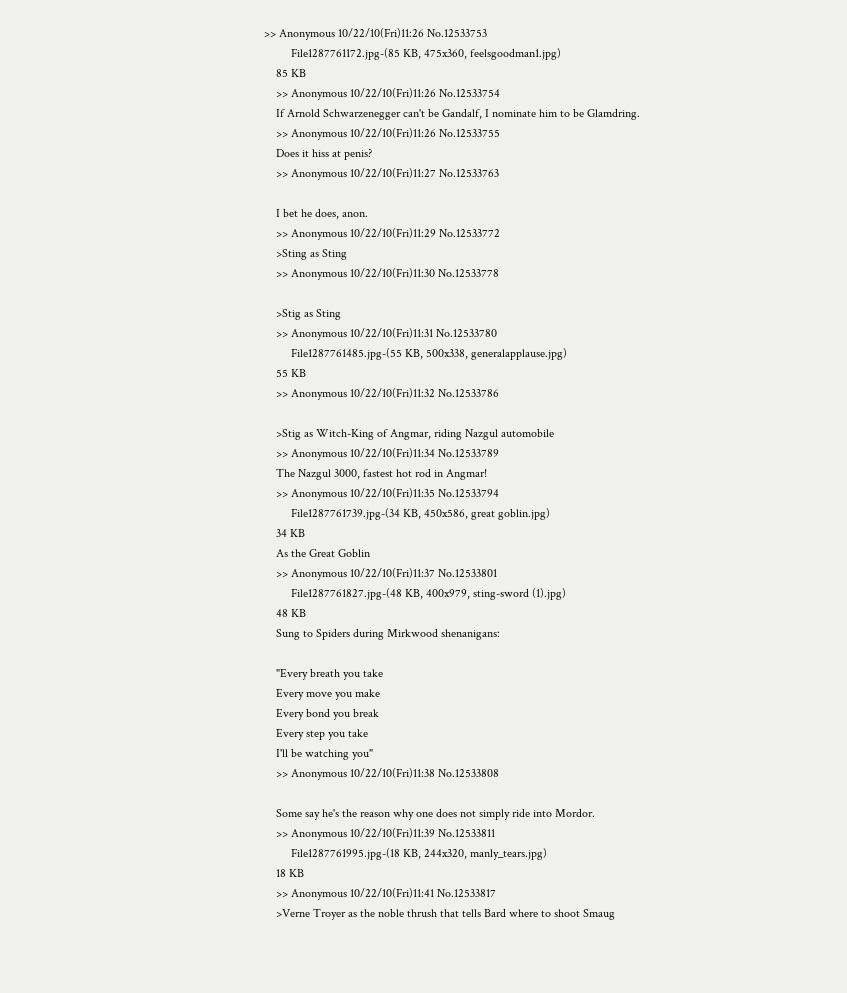>> Anonymous 10/22/10(Fri)11:26 No.12533753
         File1287761172.jpg-(85 KB, 475x360, feelsgoodman1.jpg)
    85 KB
    >> Anonymous 10/22/10(Fri)11:26 No.12533754
    If Arnold Schwarzenegger can't be Gandalf, I nominate him to be Glamdring.
    >> Anonymous 10/22/10(Fri)11:26 No.12533755
    Does it hiss at penis?
    >> Anonymous 10/22/10(Fri)11:27 No.12533763

    I bet he does, anon.
    >> Anonymous 10/22/10(Fri)11:29 No.12533772
    >Sting as Sting
    >> Anonymous 10/22/10(Fri)11:30 No.12533778

    >Stig as Sting
    >> Anonymous 10/22/10(Fri)11:31 No.12533780
         File1287761485.jpg-(55 KB, 500x338, generalapplause.jpg)
    55 KB
    >> Anonymous 10/22/10(Fri)11:32 No.12533786

    >Stig as Witch-King of Angmar, riding Nazgul automobile
    >> Anonymous 10/22/10(Fri)11:34 No.12533789
    The Nazgul 3000, fastest hot rod in Angmar!
    >> Anonymous 10/22/10(Fri)11:35 No.12533794
         File1287761739.jpg-(34 KB, 450x586, great goblin.jpg)
    34 KB
    As the Great Goblin
    >> Anonymous 10/22/10(Fri)11:37 No.12533801
         File1287761827.jpg-(48 KB, 400x979, sting-sword (1).jpg)
    48 KB
    Sung to Spiders during Mirkwood shenanigans:

    "Every breath you take
    Every move you make
    Every bond you break
    Every step you take
    I'll be watching you"
    >> Anonymous 10/22/10(Fri)11:38 No.12533808

    Some say he's the reason why one does not simply ride into Mordor.
    >> Anonymous 10/22/10(Fri)11:39 No.12533811
         File1287761995.jpg-(18 KB, 244x320, manly_tears.jpg)
    18 KB
    >> Anonymous 10/22/10(Fri)11:41 No.12533817
    >Verne Troyer as the noble thrush that tells Bard where to shoot Smaug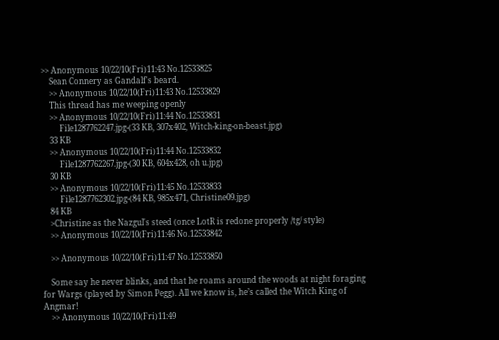>> Anonymous 10/22/10(Fri)11:43 No.12533825
    Sean Connery as Gandalf's beard.
    >> Anonymous 10/22/10(Fri)11:43 No.12533829
    This thread has me weeping openly
    >> Anonymous 10/22/10(Fri)11:44 No.12533831
         File1287762247.jpg-(33 KB, 307x402, Witch-king-on-beast.jpg)
    33 KB
    >> Anonymous 10/22/10(Fri)11:44 No.12533832
         File1287762267.jpg-(30 KB, 604x428, oh u.jpg)
    30 KB
    >> Anonymous 10/22/10(Fri)11:45 No.12533833
         File1287762302.jpg-(84 KB, 985x471, Christine09.jpg)
    84 KB
    >Christine as the Nazgul's steed (once LotR is redone properly /tg/ style)
    >> Anonymous 10/22/10(Fri)11:46 No.12533842

    >> Anonymous 10/22/10(Fri)11:47 No.12533850

    Some say he never blinks, and that he roams around the woods at night foraging for Wargs (played by Simon Pegg). All we know is, he’s called the Witch King of Angmar!
    >> Anonymous 10/22/10(Fri)11:49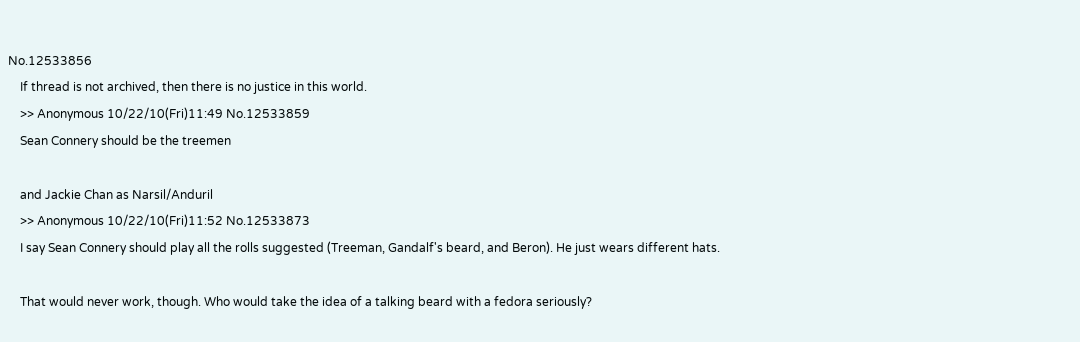No.12533856
    If thread is not archived, then there is no justice in this world.
    >> Anonymous 10/22/10(Fri)11:49 No.12533859
    Sean Connery should be the treemen

    and Jackie Chan as Narsil/Anduril
    >> Anonymous 10/22/10(Fri)11:52 No.12533873
    I say Sean Connery should play all the rolls suggested (Treeman, Gandalf's beard, and Beron). He just wears different hats.

    That would never work, though. Who would take the idea of a talking beard with a fedora seriously?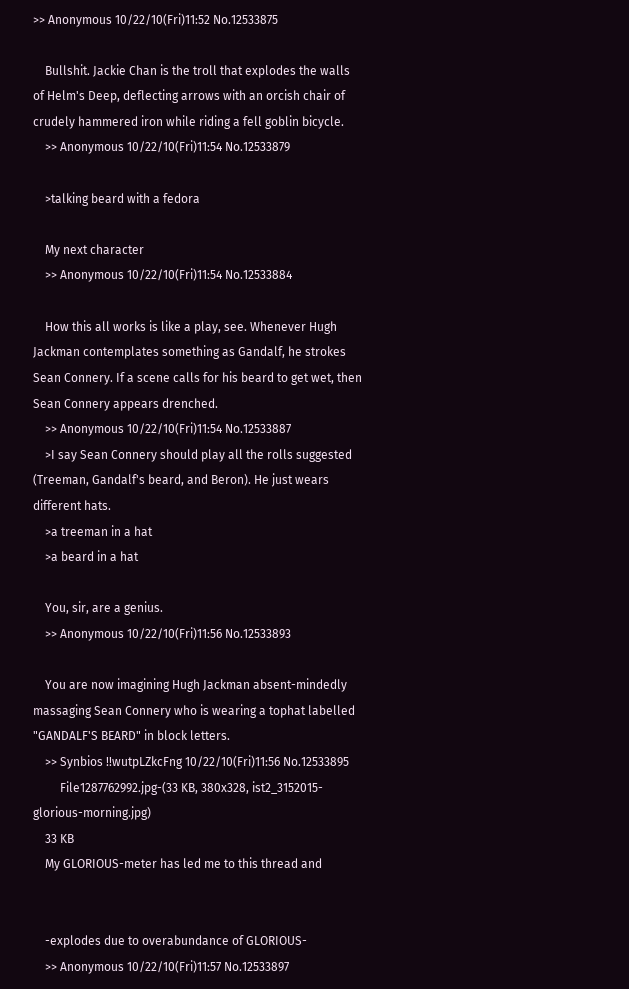>> Anonymous 10/22/10(Fri)11:52 No.12533875

    Bullshit. Jackie Chan is the troll that explodes the walls of Helm's Deep, deflecting arrows with an orcish chair of crudely hammered iron while riding a fell goblin bicycle.
    >> Anonymous 10/22/10(Fri)11:54 No.12533879

    >talking beard with a fedora

    My next character
    >> Anonymous 10/22/10(Fri)11:54 No.12533884

    How this all works is like a play, see. Whenever Hugh Jackman contemplates something as Gandalf, he strokes Sean Connery. If a scene calls for his beard to get wet, then Sean Connery appears drenched.
    >> Anonymous 10/22/10(Fri)11:54 No.12533887
    >I say Sean Connery should play all the rolls suggested (Treeman, Gandalf's beard, and Beron). He just wears different hats.
    >a treeman in a hat
    >a beard in a hat

    You, sir, are a genius.
    >> Anonymous 10/22/10(Fri)11:56 No.12533893

    You are now imagining Hugh Jackman absent-mindedly massaging Sean Connery who is wearing a tophat labelled "GANDALF'S BEARD" in block letters.
    >> Synbios !!wutpLZkcFng 10/22/10(Fri)11:56 No.12533895
         File1287762992.jpg-(33 KB, 380x328, ist2_3152015-glorious-morning.jpg)
    33 KB
    My GLORIOUS-meter has led me to this thread and


    -explodes due to overabundance of GLORIOUS-
    >> Anonymous 10/22/10(Fri)11:57 No.12533897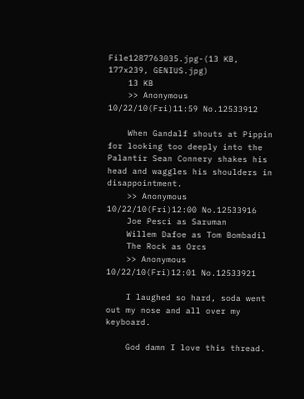File1287763035.jpg-(13 KB, 177x239, GENIUS.jpg)
    13 KB
    >> Anonymous 10/22/10(Fri)11:59 No.12533912

    When Gandalf shouts at Pippin for looking too deeply into the Palantir Sean Connery shakes his head and waggles his shoulders in disappointment.
    >> Anonymous 10/22/10(Fri)12:00 No.12533916
    Joe Pesci as Saruman
    Willem Dafoe as Tom Bombadil
    The Rock as Orcs
    >> Anonymous 10/22/10(Fri)12:01 No.12533921

    I laughed so hard, soda went out my nose and all over my keyboard.

    God damn I love this thread.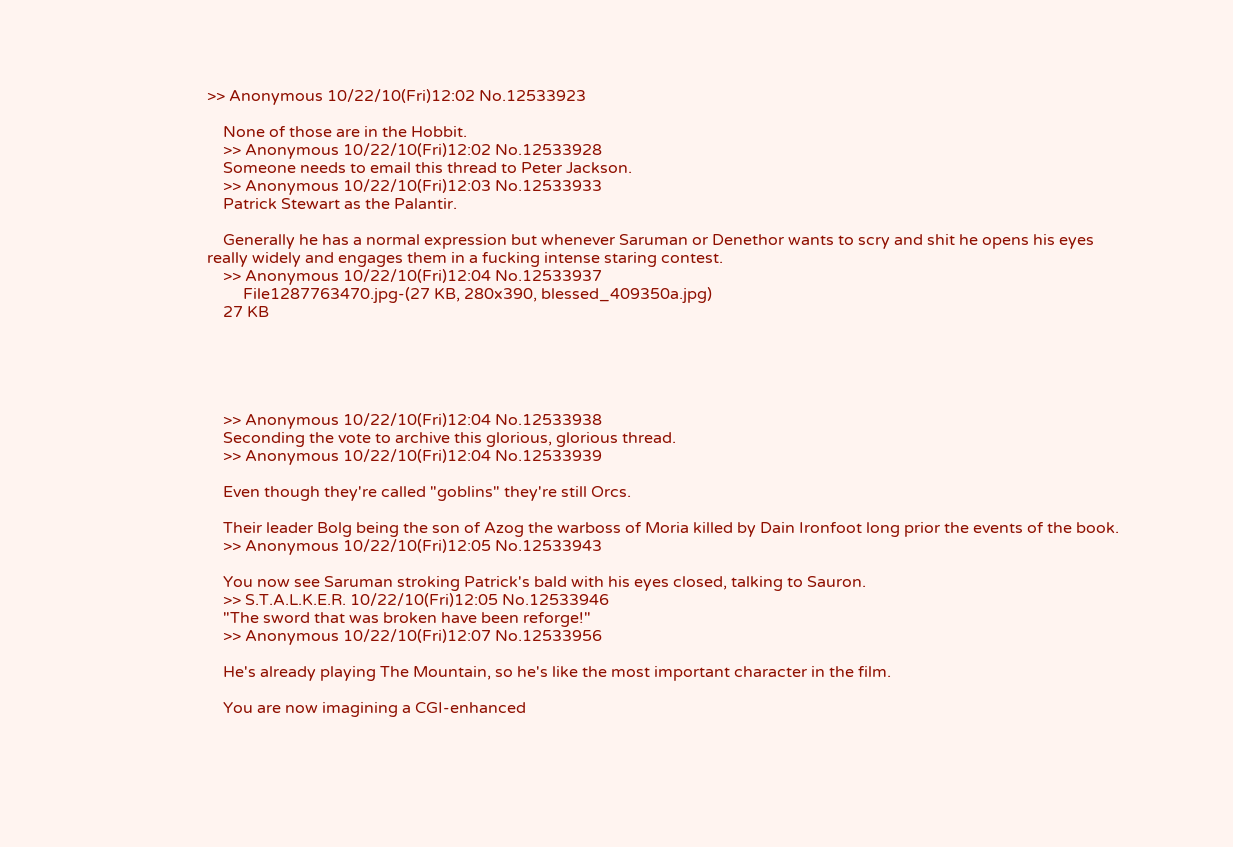>> Anonymous 10/22/10(Fri)12:02 No.12533923

    None of those are in the Hobbit.
    >> Anonymous 10/22/10(Fri)12:02 No.12533928
    Someone needs to email this thread to Peter Jackson.
    >> Anonymous 10/22/10(Fri)12:03 No.12533933
    Patrick Stewart as the Palantir.

    Generally he has a normal expression but whenever Saruman or Denethor wants to scry and shit he opens his eyes really widely and engages them in a fucking intense staring contest.
    >> Anonymous 10/22/10(Fri)12:04 No.12533937
         File1287763470.jpg-(27 KB, 280x390, blessed_409350a.jpg)
    27 KB





    >> Anonymous 10/22/10(Fri)12:04 No.12533938
    Seconding the vote to archive this glorious, glorious thread.
    >> Anonymous 10/22/10(Fri)12:04 No.12533939

    Even though they're called "goblins" they're still Orcs.

    Their leader Bolg being the son of Azog the warboss of Moria killed by Dain Ironfoot long prior the events of the book.
    >> Anonymous 10/22/10(Fri)12:05 No.12533943

    You now see Saruman stroking Patrick's bald with his eyes closed, talking to Sauron.
    >> S.T.A.L.K.E.R. 10/22/10(Fri)12:05 No.12533946
    "The sword that was broken have been reforge!"
    >> Anonymous 10/22/10(Fri)12:07 No.12533956

    He's already playing The Mountain, so he's like the most important character in the film.

    You are now imagining a CGI-enhanced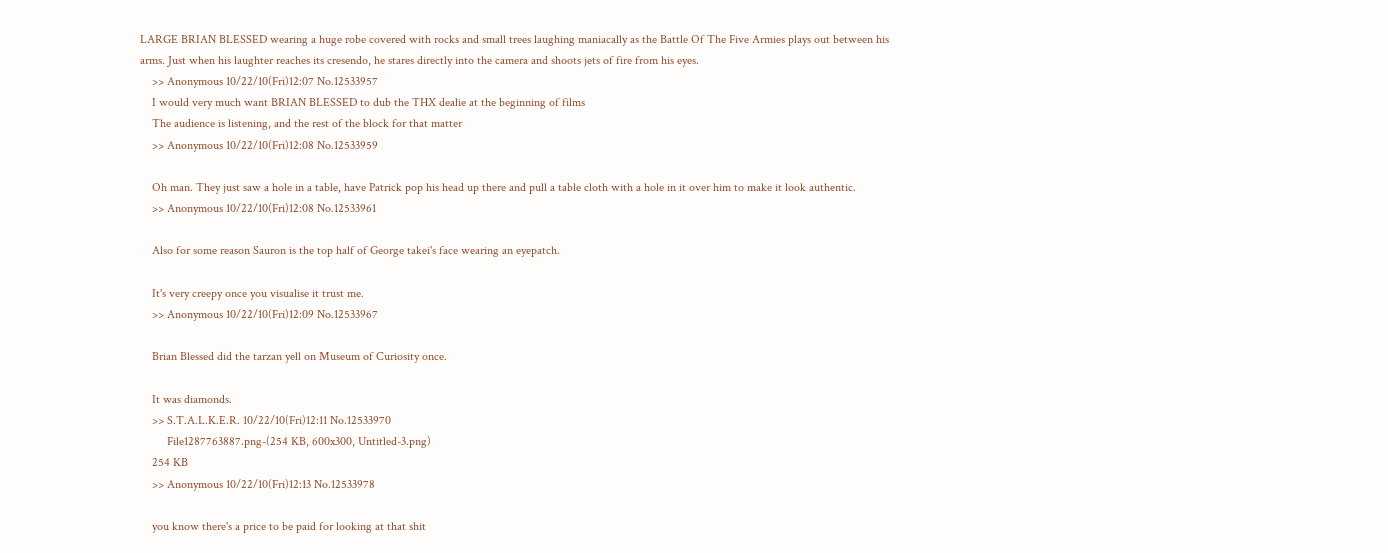LARGE BRIAN BLESSED wearing a huge robe covered with rocks and small trees laughing maniacally as the Battle Of The Five Armies plays out between his arms. Just when his laughter reaches its cresendo, he stares directly into the camera and shoots jets of fire from his eyes.
    >> Anonymous 10/22/10(Fri)12:07 No.12533957
    I would very much want BRIAN BLESSED to dub the THX dealie at the beginning of films
    The audience is listening, and the rest of the block for that matter
    >> Anonymous 10/22/10(Fri)12:08 No.12533959

    Oh man. They just saw a hole in a table, have Patrick pop his head up there and pull a table cloth with a hole in it over him to make it look authentic.
    >> Anonymous 10/22/10(Fri)12:08 No.12533961

    Also for some reason Sauron is the top half of George takei's face wearing an eyepatch.

    It's very creepy once you visualise it trust me.
    >> Anonymous 10/22/10(Fri)12:09 No.12533967

    Brian Blessed did the tarzan yell on Museum of Curiosity once.

    It was diamonds.
    >> S.T.A.L.K.E.R. 10/22/10(Fri)12:11 No.12533970
         File1287763887.png-(254 KB, 600x300, Untitled-3.png)
    254 KB
    >> Anonymous 10/22/10(Fri)12:13 No.12533978

    you know there's a price to be paid for looking at that shit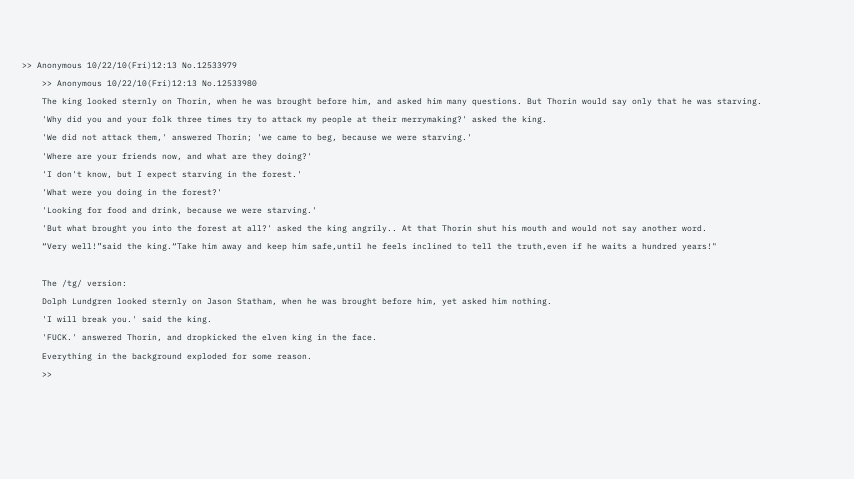>> Anonymous 10/22/10(Fri)12:13 No.12533979
    >> Anonymous 10/22/10(Fri)12:13 No.12533980
    The king looked sternly on Thorin, when he was brought before him, and asked him many questions. But Thorin would say only that he was starving.
    'Why did you and your folk three times try to attack my people at their merrymaking?' asked the king.
    'We did not attack them,' answered Thorin; 'we came to beg, because we were starving.'
    'Where are your friends now, and what are they doing?'
    'I don't know, but I expect starving in the forest.'
    'What were you doing in the forest?'
    'Looking for food and drink, because we were starving.'
    'But what brought you into the forest at all?' asked the king angrily.. At that Thorin shut his mouth and would not say another word.
    “Very well!”said the king.“Take him away and keep him safe,until he feels inclined to tell the truth,even if he waits a hundred years!"

    The /tg/ version:
    Dolph Lundgren looked sternly on Jason Statham, when he was brought before him, yet asked him nothing.
    'I will break you.' said the king.
    'FUCK.' answered Thorin, and dropkicked the elven king in the face.
    Everything in the background exploded for some reason.
    >>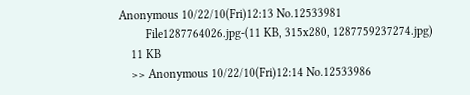Anonymous 10/22/10(Fri)12:13 No.12533981
         File1287764026.jpg-(11 KB, 315x280, 1287759237274.jpg)
    11 KB
    >> Anonymous 10/22/10(Fri)12:14 No.12533986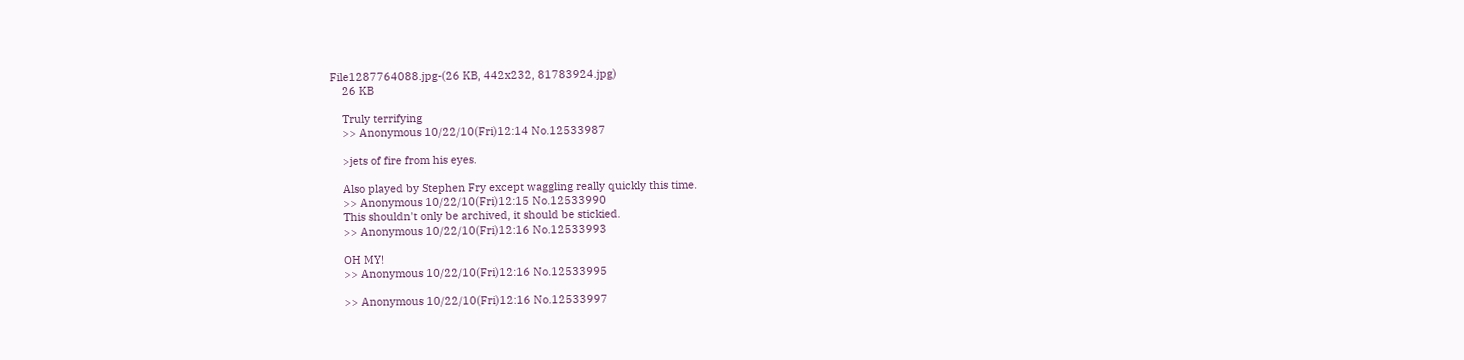File1287764088.jpg-(26 KB, 442x232, 81783924.jpg)
    26 KB

    Truly terrifying
    >> Anonymous 10/22/10(Fri)12:14 No.12533987

    >jets of fire from his eyes.

    Also played by Stephen Fry except waggling really quickly this time.
    >> Anonymous 10/22/10(Fri)12:15 No.12533990
    This shouldn't only be archived, it should be stickied.
    >> Anonymous 10/22/10(Fri)12:16 No.12533993

    OH MY!
    >> Anonymous 10/22/10(Fri)12:16 No.12533995

    >> Anonymous 10/22/10(Fri)12:16 No.12533997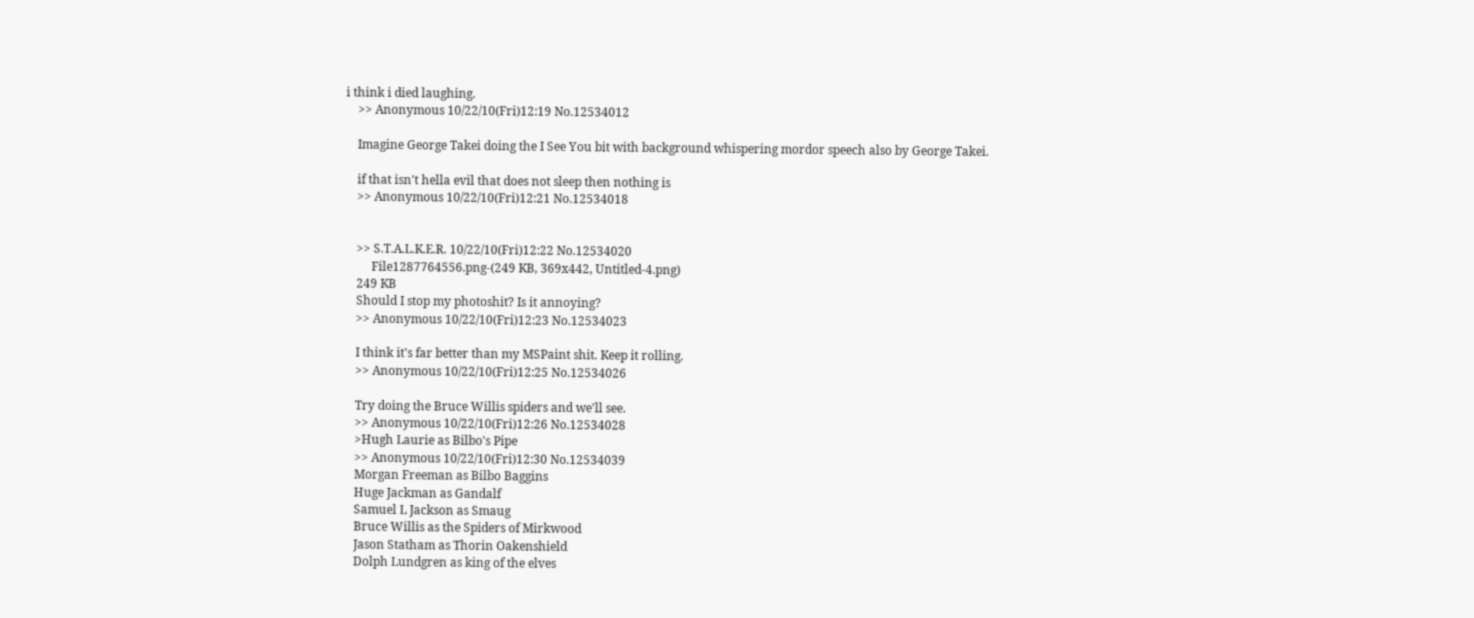i think i died laughing.
    >> Anonymous 10/22/10(Fri)12:19 No.12534012

    Imagine George Takei doing the I See You bit with background whispering mordor speech also by George Takei.

    if that isn't hella evil that does not sleep then nothing is
    >> Anonymous 10/22/10(Fri)12:21 No.12534018


    >> S.T.A.L.K.E.R. 10/22/10(Fri)12:22 No.12534020
         File1287764556.png-(249 KB, 369x442, Untitled-4.png)
    249 KB
    Should I stop my photoshit? Is it annoying?
    >> Anonymous 10/22/10(Fri)12:23 No.12534023

    I think it's far better than my MSPaint shit. Keep it rolling.
    >> Anonymous 10/22/10(Fri)12:25 No.12534026

    Try doing the Bruce Willis spiders and we'll see.
    >> Anonymous 10/22/10(Fri)12:26 No.12534028
    >Hugh Laurie as Bilbo's Pipe
    >> Anonymous 10/22/10(Fri)12:30 No.12534039
    Morgan Freeman as Bilbo Baggins
    Huge Jackman as Gandalf
    Samuel L Jackson as Smaug
    Bruce Willis as the Spiders of Mirkwood
    Jason Statham as Thorin Oakenshield
    Dolph Lundgren as king of the elves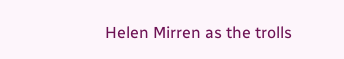Helen Mirren as the trolls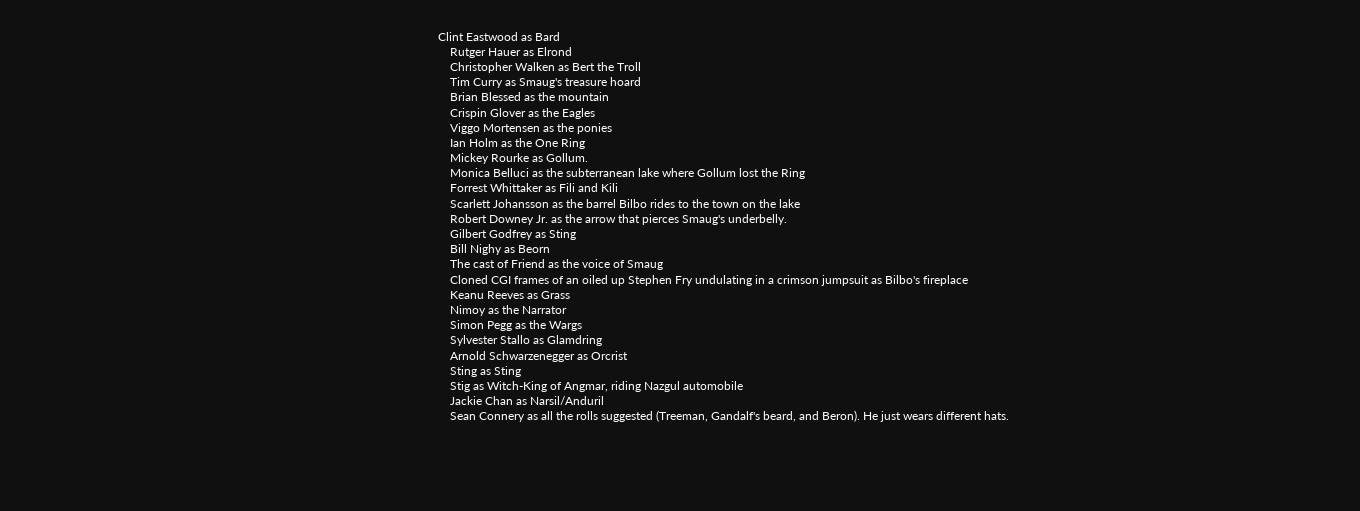Clint Eastwood as Bard
    Rutger Hauer as Elrond
    Christopher Walken as Bert the Troll
    Tim Curry as Smaug's treasure hoard
    Brian Blessed as the mountain
    Crispin Glover as the Eagles
    Viggo Mortensen as the ponies
    Ian Holm as the One Ring
    Mickey Rourke as Gollum.
    Monica Belluci as the subterranean lake where Gollum lost the Ring
    Forrest Whittaker as Fili and Kili
    Scarlett Johansson as the barrel Bilbo rides to the town on the lake
    Robert Downey Jr. as the arrow that pierces Smaug's underbelly.
    Gilbert Godfrey as Sting
    Bill Nighy as Beorn
    The cast of Friend as the voice of Smaug
    Cloned CGI frames of an oiled up Stephen Fry undulating in a crimson jumpsuit as Bilbo's fireplace
    Keanu Reeves as Grass
    Nimoy as the Narrator
    Simon Pegg as the Wargs
    Sylvester Stallo as Glamdring
    Arnold Schwarzenegger as Orcrist
    Sting as Sting
    Stig as Witch-King of Angmar, riding Nazgul automobile
    Jackie Chan as Narsil/Anduril
    Sean Connery as all the rolls suggested (Treeman, Gandalf's beard, and Beron). He just wears different hats.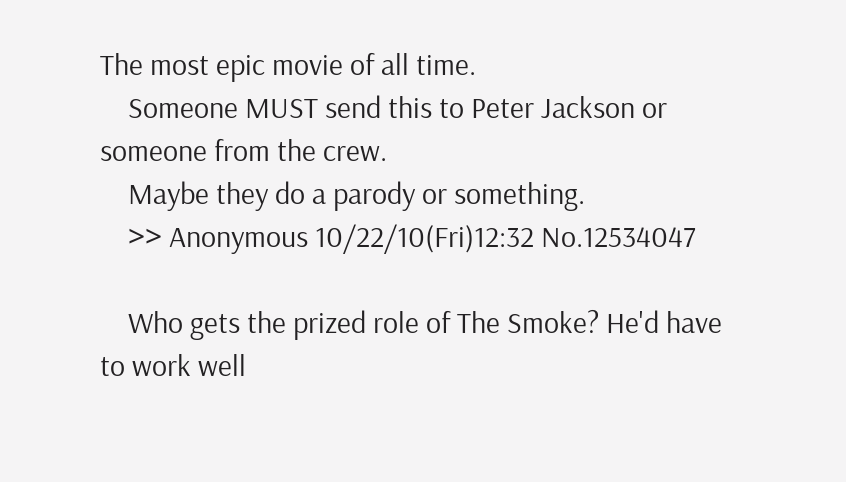The most epic movie of all time.
    Someone MUST send this to Peter Jackson or someone from the crew.
    Maybe they do a parody or something.
    >> Anonymous 10/22/10(Fri)12:32 No.12534047

    Who gets the prized role of The Smoke? He'd have to work well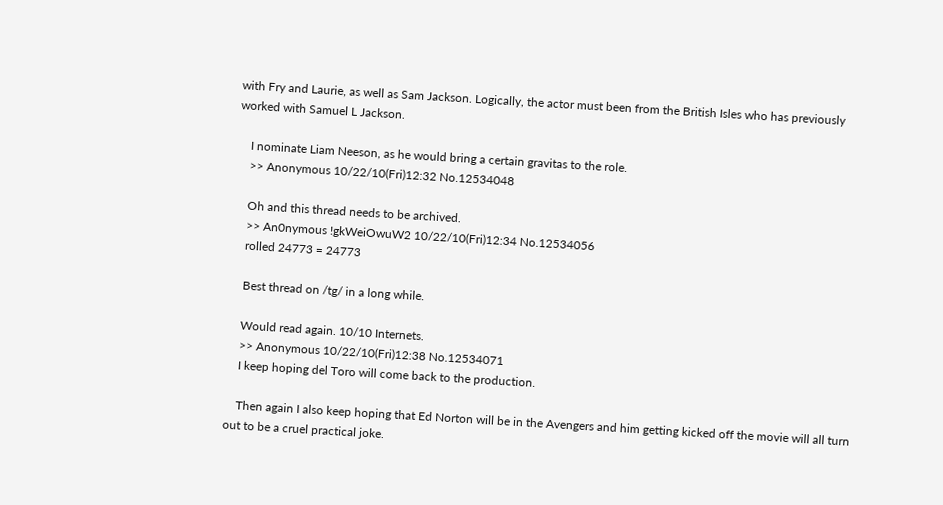with Fry and Laurie, as well as Sam Jackson. Logically, the actor must been from the British Isles who has previously worked with Samuel L Jackson.

    I nominate Liam Neeson, as he would bring a certain gravitas to the role.
    >> Anonymous 10/22/10(Fri)12:32 No.12534048

    Oh and this thread needs to be archived.
    >> An0nymous !gkWeiOwuW2 10/22/10(Fri)12:34 No.12534056
    rolled 24773 = 24773

    Best thread on /tg/ in a long while.

    Would read again. 10/10 Internets.
    >> Anonymous 10/22/10(Fri)12:38 No.12534071
    I keep hoping del Toro will come back to the production.

    Then again I also keep hoping that Ed Norton will be in the Avengers and him getting kicked off the movie will all turn out to be a cruel practical joke.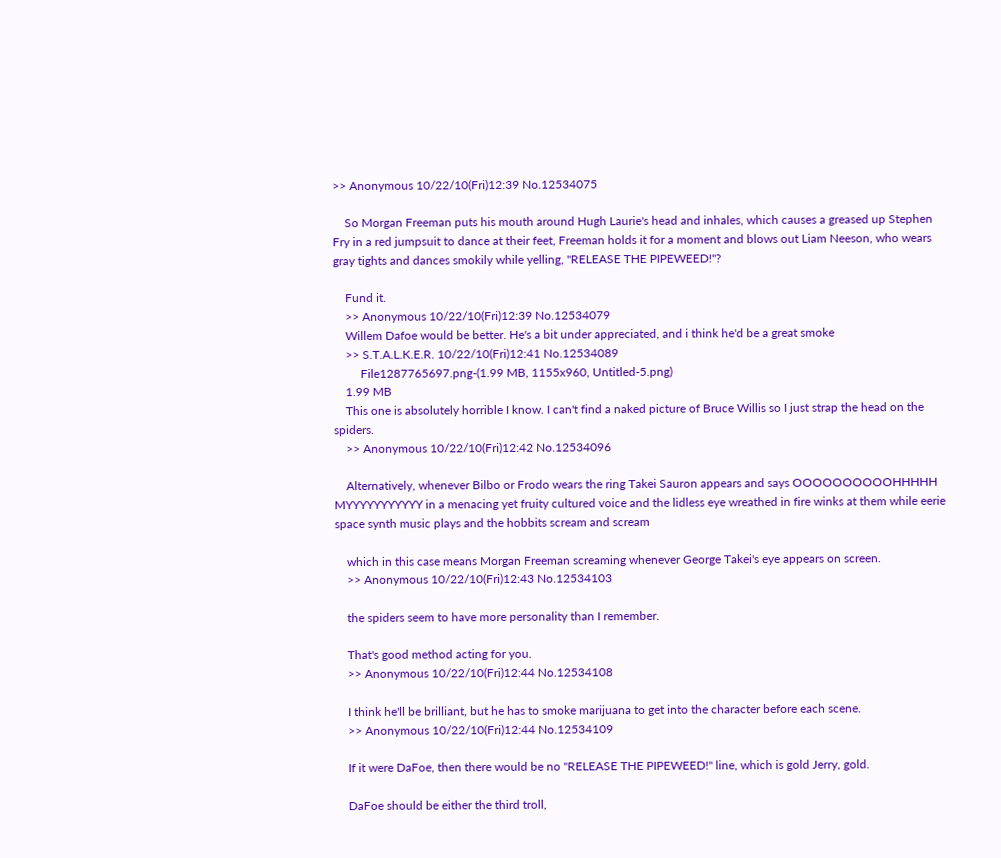>> Anonymous 10/22/10(Fri)12:39 No.12534075

    So Morgan Freeman puts his mouth around Hugh Laurie's head and inhales, which causes a greased up Stephen Fry in a red jumpsuit to dance at their feet, Freeman holds it for a moment and blows out Liam Neeson, who wears gray tights and dances smokily while yelling, "RELEASE THE PIPEWEED!"?

    Fund it.
    >> Anonymous 10/22/10(Fri)12:39 No.12534079
    Willem Dafoe would be better. He's a bit under appreciated, and i think he'd be a great smoke
    >> S.T.A.L.K.E.R. 10/22/10(Fri)12:41 No.12534089
         File1287765697.png-(1.99 MB, 1155x960, Untitled-5.png)
    1.99 MB
    This one is absolutely horrible I know. I can't find a naked picture of Bruce Willis so I just strap the head on the spiders.
    >> Anonymous 10/22/10(Fri)12:42 No.12534096

    Alternatively, whenever Bilbo or Frodo wears the ring Takei Sauron appears and says OOOOOOOOOOHHHHH MYYYYYYYYYYY in a menacing yet fruity cultured voice and the lidless eye wreathed in fire winks at them while eerie space synth music plays and the hobbits scream and scream

    which in this case means Morgan Freeman screaming whenever George Takei's eye appears on screen.
    >> Anonymous 10/22/10(Fri)12:43 No.12534103

    the spiders seem to have more personality than I remember.

    That's good method acting for you.
    >> Anonymous 10/22/10(Fri)12:44 No.12534108

    I think he'll be brilliant, but he has to smoke marijuana to get into the character before each scene.
    >> Anonymous 10/22/10(Fri)12:44 No.12534109

    If it were DaFoe, then there would be no "RELEASE THE PIPEWEED!" line, which is gold Jerry, gold.

    DaFoe should be either the third troll,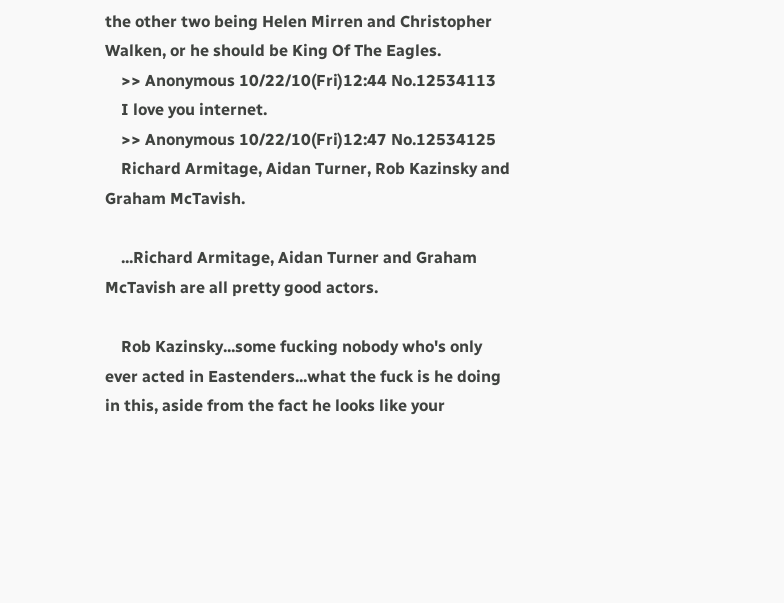the other two being Helen Mirren and Christopher Walken, or he should be King Of The Eagles.
    >> Anonymous 10/22/10(Fri)12:44 No.12534113
    I love you internet.
    >> Anonymous 10/22/10(Fri)12:47 No.12534125
    Richard Armitage, Aidan Turner, Rob Kazinsky and Graham McTavish.

    ...Richard Armitage, Aidan Turner and Graham McTavish are all pretty good actors.

    Rob Kazinsky...some fucking nobody who's only ever acted in Eastenders...what the fuck is he doing in this, aside from the fact he looks like your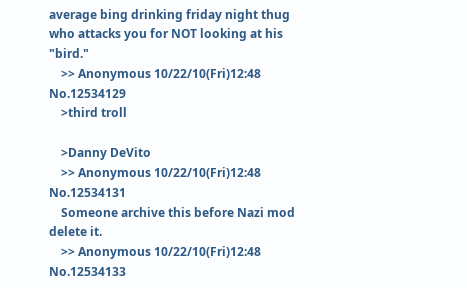average bing drinking friday night thug who attacks you for NOT looking at his "bird."
    >> Anonymous 10/22/10(Fri)12:48 No.12534129
    >third troll

    >Danny DeVito
    >> Anonymous 10/22/10(Fri)12:48 No.12534131
    Someone archive this before Nazi mod delete it.
    >> Anonymous 10/22/10(Fri)12:48 No.12534133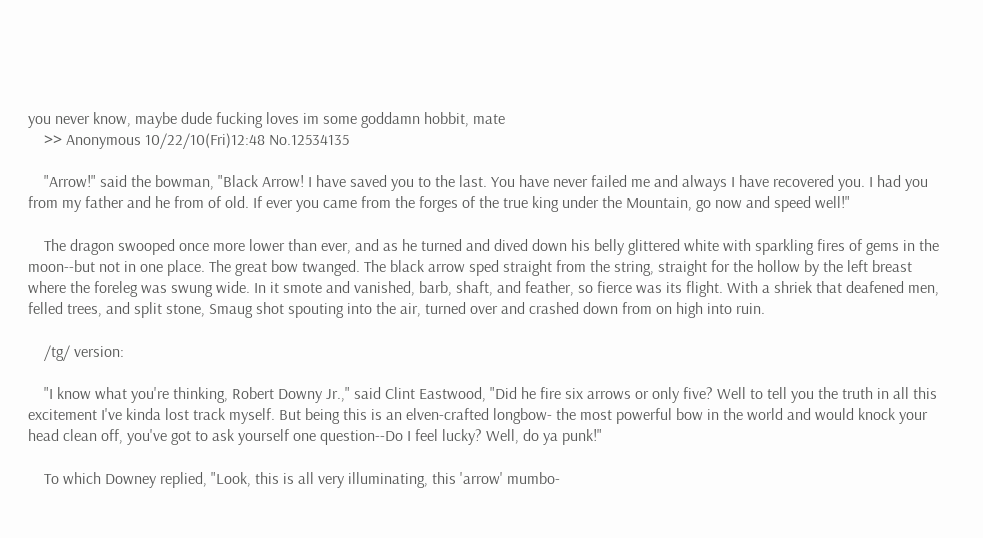you never know, maybe dude fucking loves im some goddamn hobbit, mate
    >> Anonymous 10/22/10(Fri)12:48 No.12534135

    "Arrow!" said the bowman, "Black Arrow! I have saved you to the last. You have never failed me and always I have recovered you. I had you from my father and he from of old. If ever you came from the forges of the true king under the Mountain, go now and speed well!"

    The dragon swooped once more lower than ever, and as he turned and dived down his belly glittered white with sparkling fires of gems in the moon--but not in one place. The great bow twanged. The black arrow sped straight from the string, straight for the hollow by the left breast where the foreleg was swung wide. In it smote and vanished, barb, shaft, and feather, so fierce was its flight. With a shriek that deafened men, felled trees, and split stone, Smaug shot spouting into the air, turned over and crashed down from on high into ruin.

    /tg/ version:

    "I know what you're thinking, Robert Downy Jr.," said Clint Eastwood, "Did he fire six arrows or only five? Well to tell you the truth in all this excitement I've kinda lost track myself. But being this is an elven-crafted longbow- the most powerful bow in the world and would knock your head clean off, you've got to ask yourself one question--Do I feel lucky? Well, do ya punk!"

    To which Downey replied, "Look, this is all very illuminating, this 'arrow' mumbo-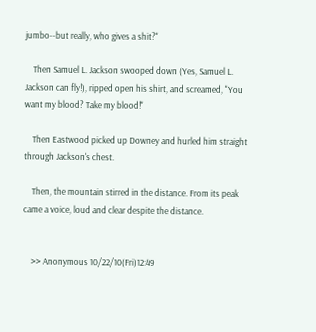jumbo--but really, who gives a shit?"

    Then Samuel L. Jackson swooped down (Yes, Samuel L. Jackson can fly!), ripped open his shirt, and screamed, "You want my blood? Take my blood!"

    Then Eastwood picked up Downey and hurled him straight through Jackson's chest.

    Then, the mountain stirred in the distance. From its peak came a voice, loud and clear despite the distance.


    >> Anonymous 10/22/10(Fri)12:49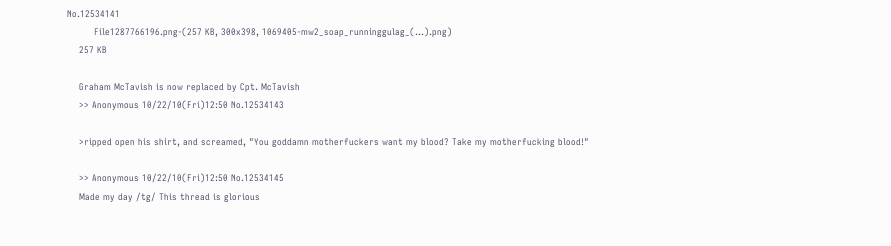No.12534141
         File1287766196.png-(257 KB, 300x398, 1069405-mw2_soap_runninggulag_(...).png)
    257 KB

    Graham McTavish is now replaced by Cpt. McTavish
    >> Anonymous 10/22/10(Fri)12:50 No.12534143

    >ripped open his shirt, and screamed, "You goddamn motherfuckers want my blood? Take my motherfucking blood!"

    >> Anonymous 10/22/10(Fri)12:50 No.12534145
    Made my day /tg/ This thread is glorious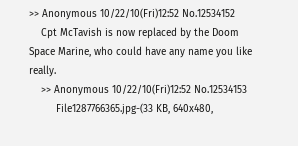>> Anonymous 10/22/10(Fri)12:52 No.12534152
    Cpt McTavish is now replaced by the Doom Space Marine, who could have any name you like really.
    >> Anonymous 10/22/10(Fri)12:52 No.12534153
         File1287766365.jpg-(33 KB, 640x480,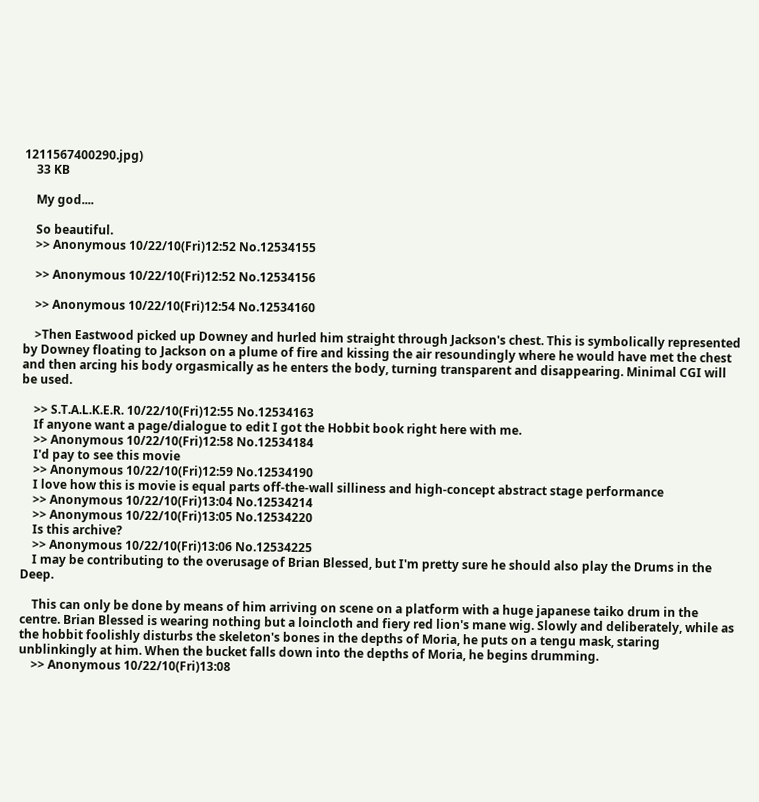1211567400290.jpg)
    33 KB

    My god....

    So beautiful.
    >> Anonymous 10/22/10(Fri)12:52 No.12534155

    >> Anonymous 10/22/10(Fri)12:52 No.12534156

    >> Anonymous 10/22/10(Fri)12:54 No.12534160

    >Then Eastwood picked up Downey and hurled him straight through Jackson's chest. This is symbolically represented by Downey floating to Jackson on a plume of fire and kissing the air resoundingly where he would have met the chest and then arcing his body orgasmically as he enters the body, turning transparent and disappearing. Minimal CGI will be used.

    >> S.T.A.L.K.E.R. 10/22/10(Fri)12:55 No.12534163
    If anyone want a page/dialogue to edit I got the Hobbit book right here with me.
    >> Anonymous 10/22/10(Fri)12:58 No.12534184
    I'd pay to see this movie
    >> Anonymous 10/22/10(Fri)12:59 No.12534190
    I love how this is movie is equal parts off-the-wall silliness and high-concept abstract stage performance
    >> Anonymous 10/22/10(Fri)13:04 No.12534214
    >> Anonymous 10/22/10(Fri)13:05 No.12534220
    Is this archive?
    >> Anonymous 10/22/10(Fri)13:06 No.12534225
    I may be contributing to the overusage of Brian Blessed, but I'm pretty sure he should also play the Drums in the Deep.

    This can only be done by means of him arriving on scene on a platform with a huge japanese taiko drum in the centre. Brian Blessed is wearing nothing but a loincloth and fiery red lion's mane wig. Slowly and deliberately, while as the hobbit foolishly disturbs the skeleton's bones in the depths of Moria, he puts on a tengu mask, staring unblinkingly at him. When the bucket falls down into the depths of Moria, he begins drumming.
    >> Anonymous 10/22/10(Fri)13:08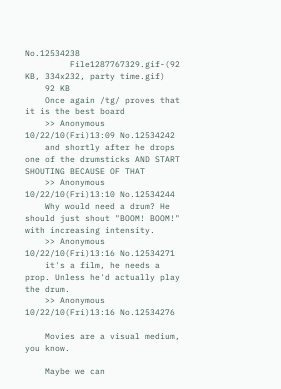No.12534238
         File1287767329.gif-(92 KB, 334x232, party time.gif)
    92 KB
    Once again /tg/ proves that it is the best board
    >> Anonymous 10/22/10(Fri)13:09 No.12534242
    and shortly after he drops one of the drumsticks AND START SHOUTING BECAUSE OF THAT
    >> Anonymous 10/22/10(Fri)13:10 No.12534244
    Why would need a drum? He should just shout "BOOM! BOOM!" with increasing intensity.
    >> Anonymous 10/22/10(Fri)13:16 No.12534271
    it's a film, he needs a prop. Unless he'd actually play the drum.
    >> Anonymous 10/22/10(Fri)13:16 No.12534276

    Movies are a visual medium, you know.

    Maybe we can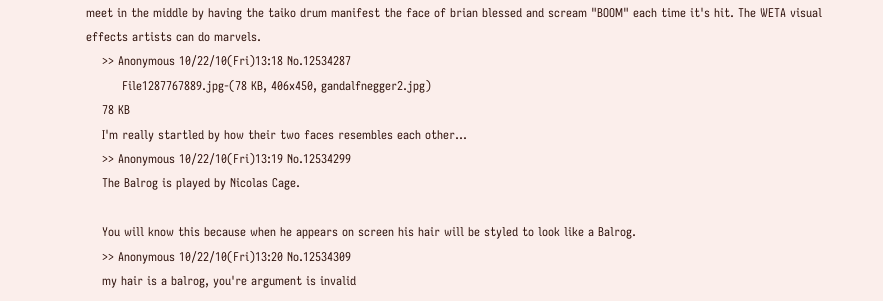meet in the middle by having the taiko drum manifest the face of brian blessed and scream "BOOM" each time it's hit. The WETA visual effects artists can do marvels.
    >> Anonymous 10/22/10(Fri)13:18 No.12534287
         File1287767889.jpg-(78 KB, 406x450, gandalfnegger2.jpg)
    78 KB
    I'm really startled by how their two faces resembles each other...
    >> Anonymous 10/22/10(Fri)13:19 No.12534299
    The Balrog is played by Nicolas Cage.

    You will know this because when he appears on screen his hair will be styled to look like a Balrog.
    >> Anonymous 10/22/10(Fri)13:20 No.12534309
    my hair is a balrog, you're argument is invalid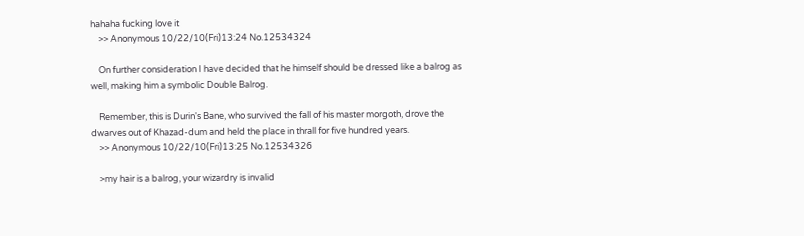hahaha fucking love it
    >> Anonymous 10/22/10(Fri)13:24 No.12534324

    On further consideration I have decided that he himself should be dressed like a balrog as well, making him a symbolic Double Balrog.

    Remember, this is Durin's Bane, who survived the fall of his master morgoth, drove the dwarves out of Khazad-dum and held the place in thrall for five hundred years.
    >> Anonymous 10/22/10(Fri)13:25 No.12534326

    >my hair is a balrog, your wizardry is invalid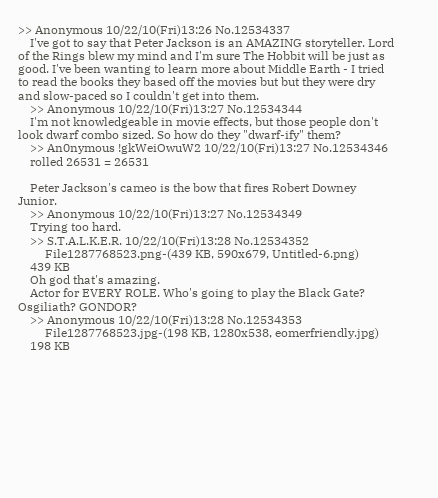>> Anonymous 10/22/10(Fri)13:26 No.12534337
    I've got to say that Peter Jackson is an AMAZING storyteller. Lord of the Rings blew my mind and I'm sure The Hobbit will be just as good. I've been wanting to learn more about Middle Earth - I tried to read the books they based off the movies but but they were dry and slow-paced so I couldn't get into them.
    >> Anonymous 10/22/10(Fri)13:27 No.12534344
    I'm not knowledgeable in movie effects, but those people don't look dwarf combo sized. So how do they "dwarf-ify" them?
    >> An0nymous !gkWeiOwuW2 10/22/10(Fri)13:27 No.12534346
    rolled 26531 = 26531

    Peter Jackson's cameo is the bow that fires Robert Downey Junior.
    >> Anonymous 10/22/10(Fri)13:27 No.12534349
    Trying too hard.
    >> S.T.A.L.K.E.R. 10/22/10(Fri)13:28 No.12534352
         File1287768523.png-(439 KB, 590x679, Untitled-6.png)
    439 KB
    Oh god that's amazing.
    Actor for EVERY ROLE. Who's going to play the Black Gate? Osgiliath? GONDOR?
    >> Anonymous 10/22/10(Fri)13:28 No.12534353
         File1287768523.jpg-(198 KB, 1280x538, eomerfriendly.jpg)
    198 KB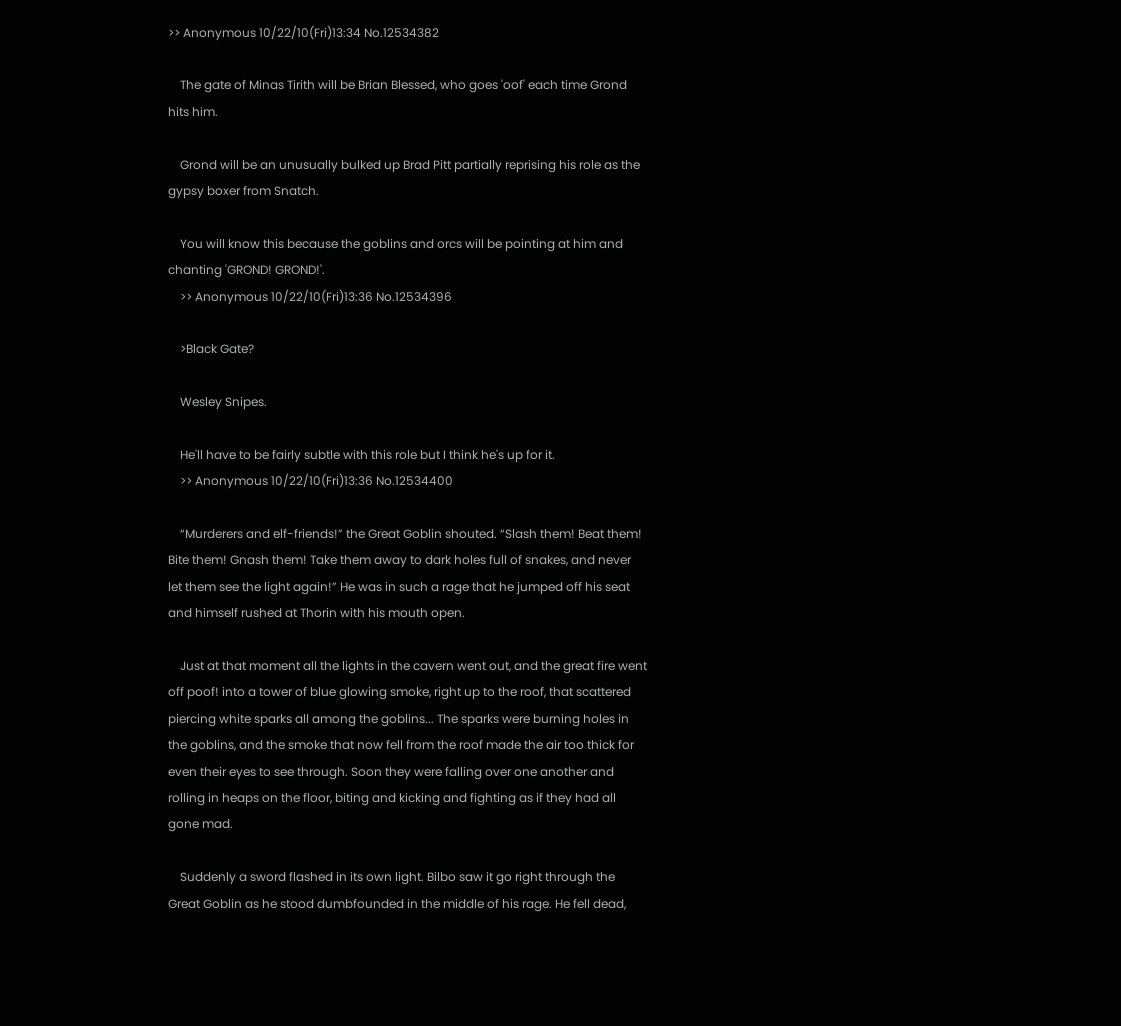>> Anonymous 10/22/10(Fri)13:34 No.12534382

    The gate of Minas Tirith will be Brian Blessed, who goes 'oof' each time Grond hits him.

    Grond will be an unusually bulked up Brad Pitt partially reprising his role as the gypsy boxer from Snatch.

    You will know this because the goblins and orcs will be pointing at him and chanting 'GROND! GROND!'.
    >> Anonymous 10/22/10(Fri)13:36 No.12534396

    >Black Gate?

    Wesley Snipes.

    He'll have to be fairly subtle with this role but I think he's up for it.
    >> Anonymous 10/22/10(Fri)13:36 No.12534400

    “Murderers and elf-friends!” the Great Goblin shouted. “Slash them! Beat them! Bite them! Gnash them! Take them away to dark holes full of snakes, and never let them see the light again!” He was in such a rage that he jumped off his seat and himself rushed at Thorin with his mouth open.

    Just at that moment all the lights in the cavern went out, and the great fire went off poof! into a tower of blue glowing smoke, right up to the roof, that scattered piercing white sparks all among the goblins... The sparks were burning holes in the goblins, and the smoke that now fell from the roof made the air too thick for even their eyes to see through. Soon they were falling over one another and rolling in heaps on the floor, biting and kicking and fighting as if they had all gone mad.

    Suddenly a sword flashed in its own light. Bilbo saw it go right through the Great Goblin as he stood dumbfounded in the middle of his rage. He fell dead,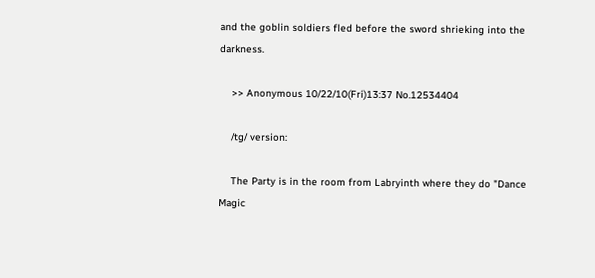and the goblin soldiers fled before the sword shrieking into the darkness.

    >> Anonymous 10/22/10(Fri)13:37 No.12534404

    /tg/ version:

    The Party is in the room from Labryinth where they do "Dance Magic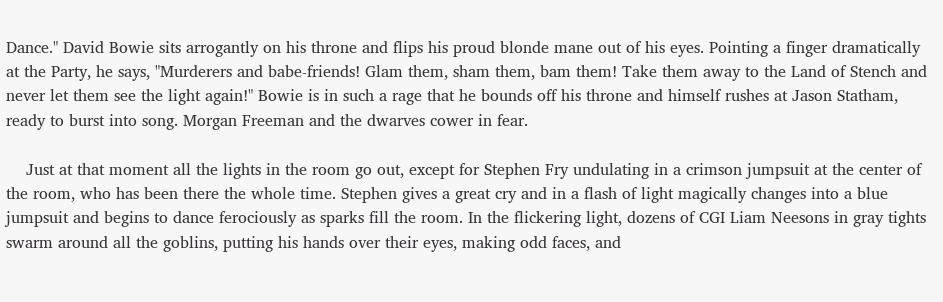Dance." David Bowie sits arrogantly on his throne and flips his proud blonde mane out of his eyes. Pointing a finger dramatically at the Party, he says, "Murderers and babe-friends! Glam them, sham them, bam them! Take them away to the Land of Stench and never let them see the light again!" Bowie is in such a rage that he bounds off his throne and himself rushes at Jason Statham, ready to burst into song. Morgan Freeman and the dwarves cower in fear.

    Just at that moment all the lights in the room go out, except for Stephen Fry undulating in a crimson jumpsuit at the center of the room, who has been there the whole time. Stephen gives a great cry and in a flash of light magically changes into a blue jumpsuit and begins to dance ferociously as sparks fill the room. In the flickering light, dozens of CGI Liam Neesons in gray tights swarm around all the goblins, putting his hands over their eyes, making odd faces, and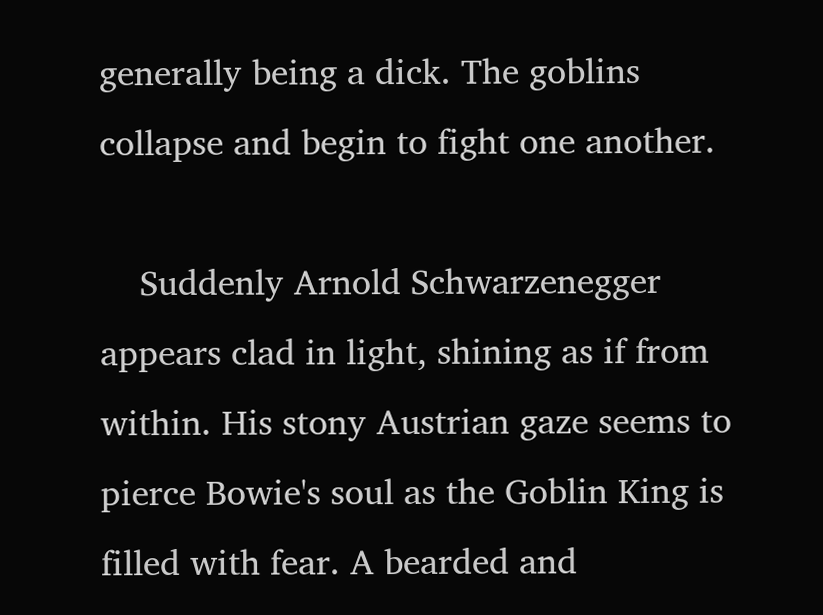generally being a dick. The goblins collapse and begin to fight one another.

    Suddenly Arnold Schwarzenegger appears clad in light, shining as if from within. His stony Austrian gaze seems to pierce Bowie's soul as the Goblin King is filled with fear. A bearded and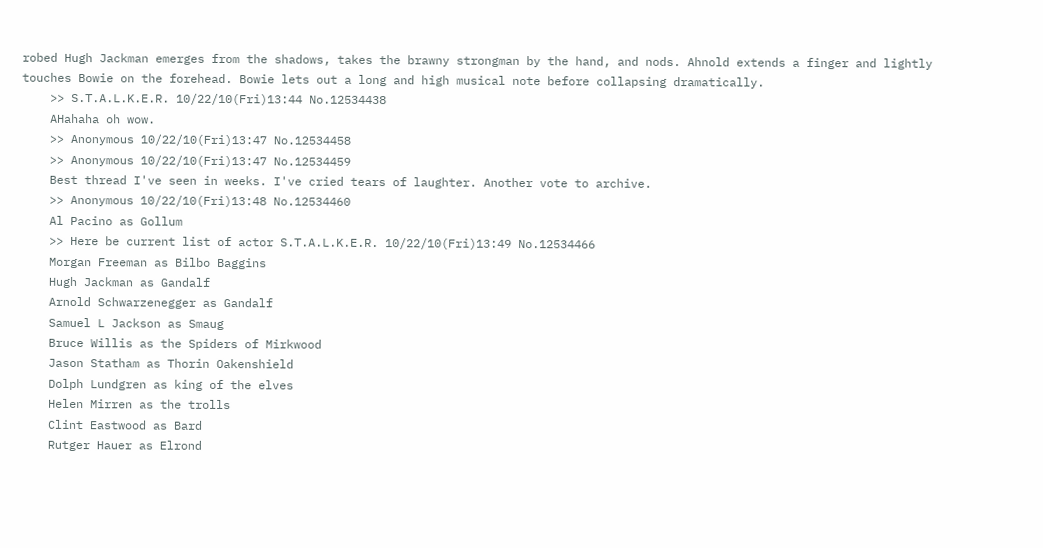robed Hugh Jackman emerges from the shadows, takes the brawny strongman by the hand, and nods. Ahnold extends a finger and lightly touches Bowie on the forehead. Bowie lets out a long and high musical note before collapsing dramatically.
    >> S.T.A.L.K.E.R. 10/22/10(Fri)13:44 No.12534438
    AHahaha oh wow.
    >> Anonymous 10/22/10(Fri)13:47 No.12534458
    >> Anonymous 10/22/10(Fri)13:47 No.12534459
    Best thread I've seen in weeks. I've cried tears of laughter. Another vote to archive.
    >> Anonymous 10/22/10(Fri)13:48 No.12534460
    Al Pacino as Gollum
    >> Here be current list of actor S.T.A.L.K.E.R. 10/22/10(Fri)13:49 No.12534466
    Morgan Freeman as Bilbo Baggins
    Hugh Jackman as Gandalf
    Arnold Schwarzenegger as Gandalf
    Samuel L Jackson as Smaug
    Bruce Willis as the Spiders of Mirkwood
    Jason Statham as Thorin Oakenshield
    Dolph Lundgren as king of the elves
    Helen Mirren as the trolls
    Clint Eastwood as Bard
    Rutger Hauer as Elrond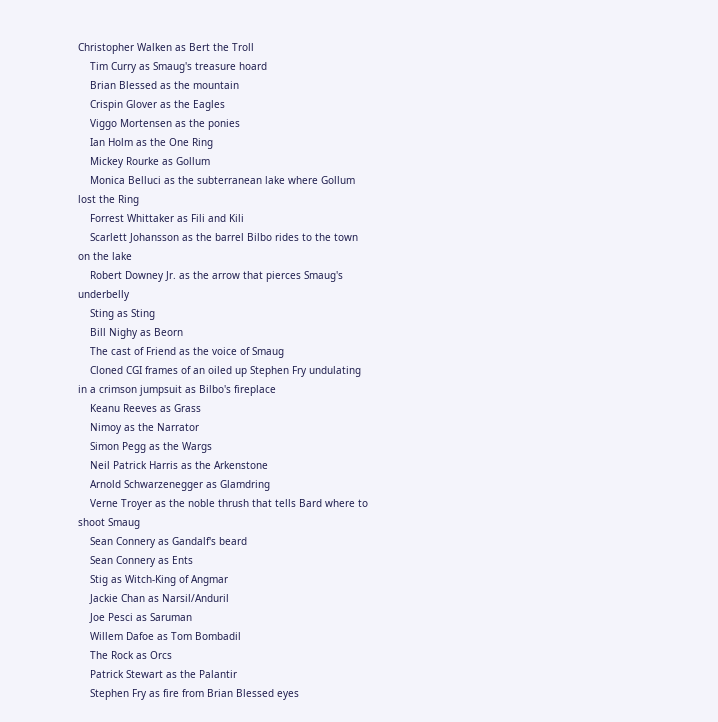Christopher Walken as Bert the Troll
    Tim Curry as Smaug's treasure hoard
    Brian Blessed as the mountain
    Crispin Glover as the Eagles
    Viggo Mortensen as the ponies
    Ian Holm as the One Ring
    Mickey Rourke as Gollum
    Monica Belluci as the subterranean lake where Gollum lost the Ring
    Forrest Whittaker as Fili and Kili
    Scarlett Johansson as the barrel Bilbo rides to the town on the lake
    Robert Downey Jr. as the arrow that pierces Smaug's underbelly
    Sting as Sting
    Bill Nighy as Beorn
    The cast of Friend as the voice of Smaug
    Cloned CGI frames of an oiled up Stephen Fry undulating in a crimson jumpsuit as Bilbo's fireplace
    Keanu Reeves as Grass
    Nimoy as the Narrator
    Simon Pegg as the Wargs
    Neil Patrick Harris as the Arkenstone
    Arnold Schwarzenegger as Glamdring
    Verne Troyer as the noble thrush that tells Bard where to shoot Smaug
    Sean Connery as Gandalf's beard
    Sean Connery as Ents
    Stig as Witch-King of Angmar
    Jackie Chan as Narsil/Anduril
    Joe Pesci as Saruman
    Willem Dafoe as Tom Bombadil
    The Rock as Orcs
    Patrick Stewart as the Palantir
    Stephen Fry as fire from Brian Blessed eyes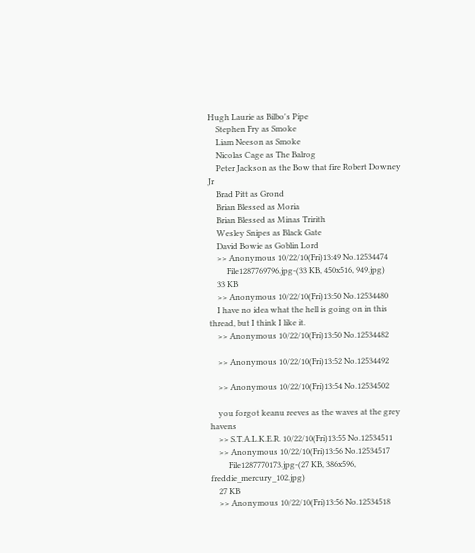Hugh Laurie as Bilbo's Pipe
    Stephen Fry as Smoke
    Liam Neeson as Smoke
    Nicolas Cage as The Balrog
    Peter Jackson as the Bow that fire Robert Downey Jr
    Brad Pitt as Grond
    Brian Blessed as Moria
    Brian Blessed as Minas Tririth
    Wesley Snipes as Black Gate
    David Bowie as Goblin Lord
    >> Anonymous 10/22/10(Fri)13:49 No.12534474
         File1287769796.jpg-(33 KB, 450x516, 949.jpg)
    33 KB
    >> Anonymous 10/22/10(Fri)13:50 No.12534480
    I have no idea what the hell is going on in this thread, but I think I like it.
    >> Anonymous 10/22/10(Fri)13:50 No.12534482

    >> Anonymous 10/22/10(Fri)13:52 No.12534492

    >> Anonymous 10/22/10(Fri)13:54 No.12534502

    you forgot keanu reeves as the waves at the grey havens
    >> S.T.A.L.K.E.R. 10/22/10(Fri)13:55 No.12534511
    >> Anonymous 10/22/10(Fri)13:56 No.12534517
         File1287770173.jpg-(27 KB, 386x596, freddie_mercury_102.jpg)
    27 KB
    >> Anonymous 10/22/10(Fri)13:56 No.12534518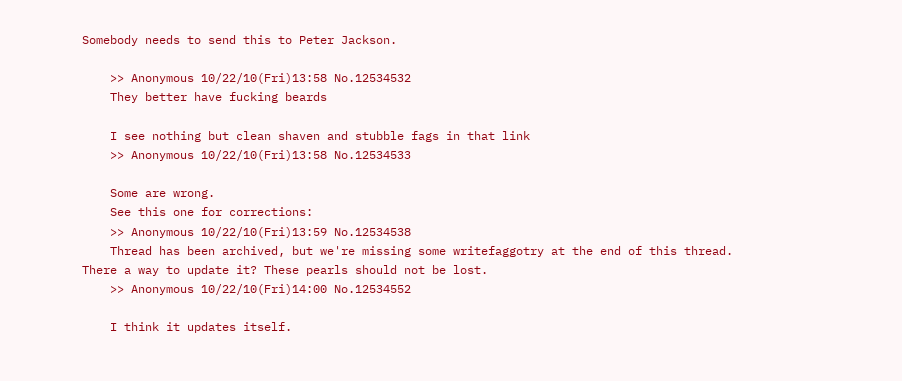Somebody needs to send this to Peter Jackson.

    >> Anonymous 10/22/10(Fri)13:58 No.12534532
    They better have fucking beards

    I see nothing but clean shaven and stubble fags in that link
    >> Anonymous 10/22/10(Fri)13:58 No.12534533

    Some are wrong.
    See this one for corrections:
    >> Anonymous 10/22/10(Fri)13:59 No.12534538
    Thread has been archived, but we're missing some writefaggotry at the end of this thread. There a way to update it? These pearls should not be lost.
    >> Anonymous 10/22/10(Fri)14:00 No.12534552

    I think it updates itself.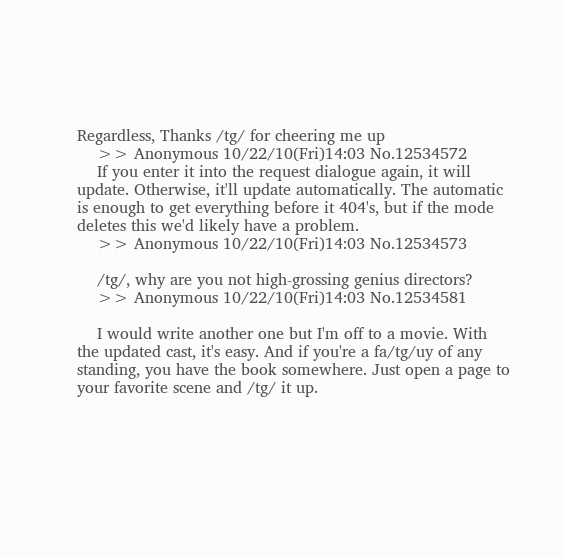Regardless, Thanks /tg/ for cheering me up
    >> Anonymous 10/22/10(Fri)14:03 No.12534572
    If you enter it into the request dialogue again, it will update. Otherwise, it'll update automatically. The automatic is enough to get everything before it 404's, but if the mode deletes this we'd likely have a problem.
    >> Anonymous 10/22/10(Fri)14:03 No.12534573

    /tg/, why are you not high-grossing genius directors?
    >> Anonymous 10/22/10(Fri)14:03 No.12534581

    I would write another one but I'm off to a movie. With the updated cast, it's easy. And if you're a fa/tg/uy of any standing, you have the book somewhere. Just open a page to your favorite scene and /tg/ it up.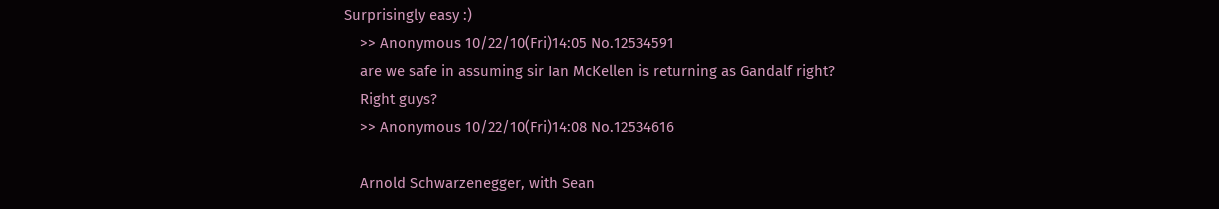Surprisingly easy :)
    >> Anonymous 10/22/10(Fri)14:05 No.12534591
    are we safe in assuming sir Ian McKellen is returning as Gandalf right?
    Right guys?
    >> Anonymous 10/22/10(Fri)14:08 No.12534616

    Arnold Schwarzenegger, with Sean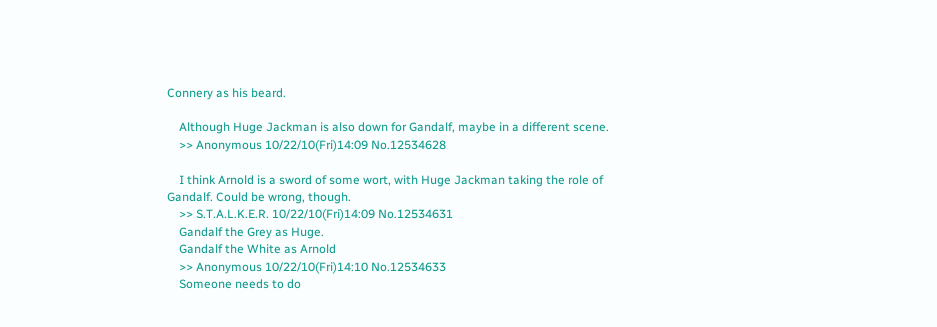Connery as his beard.

    Although Huge Jackman is also down for Gandalf, maybe in a different scene.
    >> Anonymous 10/22/10(Fri)14:09 No.12534628

    I think Arnold is a sword of some wort, with Huge Jackman taking the role of Gandalf. Could be wrong, though.
    >> S.T.A.L.K.E.R. 10/22/10(Fri)14:09 No.12534631
    Gandalf the Grey as Huge.
    Gandalf the White as Arnold
    >> Anonymous 10/22/10(Fri)14:10 No.12534633
    Someone needs to do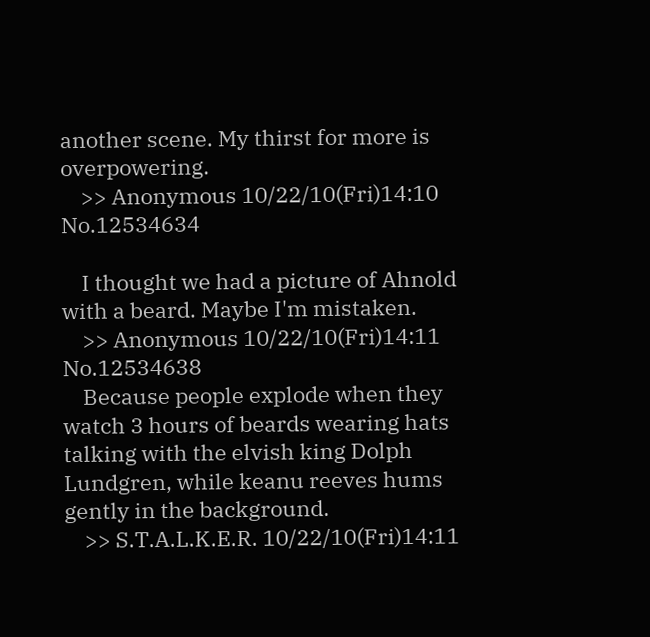another scene. My thirst for more is overpowering.
    >> Anonymous 10/22/10(Fri)14:10 No.12534634

    I thought we had a picture of Ahnold with a beard. Maybe I'm mistaken.
    >> Anonymous 10/22/10(Fri)14:11 No.12534638
    Because people explode when they watch 3 hours of beards wearing hats talking with the elvish king Dolph Lundgren, while keanu reeves hums gently in the background.
    >> S.T.A.L.K.E.R. 10/22/10(Fri)14:11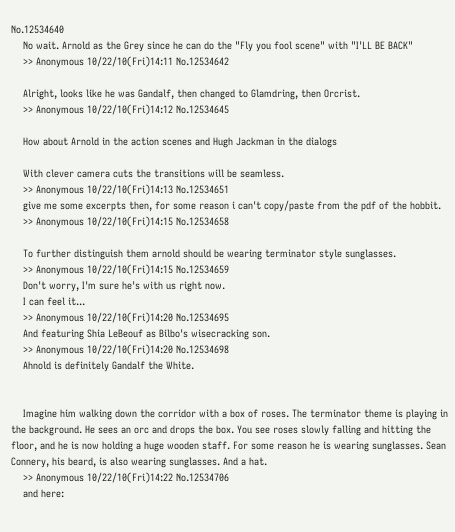No.12534640
    No wait. Arnold as the Grey since he can do the "Fly you fool scene" with "I'LL BE BACK"
    >> Anonymous 10/22/10(Fri)14:11 No.12534642

    Alright, looks like he was Gandalf, then changed to Glamdring, then Orcrist.
    >> Anonymous 10/22/10(Fri)14:12 No.12534645

    How about Arnold in the action scenes and Hugh Jackman in the dialogs

    With clever camera cuts the transitions will be seamless.
    >> Anonymous 10/22/10(Fri)14:13 No.12534651
    give me some excerpts then, for some reason i can't copy/paste from the pdf of the hobbit.
    >> Anonymous 10/22/10(Fri)14:15 No.12534658

    To further distinguish them arnold should be wearing terminator style sunglasses.
    >> Anonymous 10/22/10(Fri)14:15 No.12534659
    Don't worry, I'm sure he's with us right now.
    I can feel it...
    >> Anonymous 10/22/10(Fri)14:20 No.12534695
    And featuring Shia LeBeouf as Bilbo's wisecracking son.
    >> Anonymous 10/22/10(Fri)14:20 No.12534698
    Ahnold is definitely Gandalf the White.


    Imagine him walking down the corridor with a box of roses. The terminator theme is playing in the background. He sees an orc and drops the box. You see roses slowly falling and hitting the floor, and he is now holding a huge wooden staff. For some reason he is wearing sunglasses. Sean Connery, his beard, is also wearing sunglasses. And a hat.
    >> Anonymous 10/22/10(Fri)14:22 No.12534706
    and here: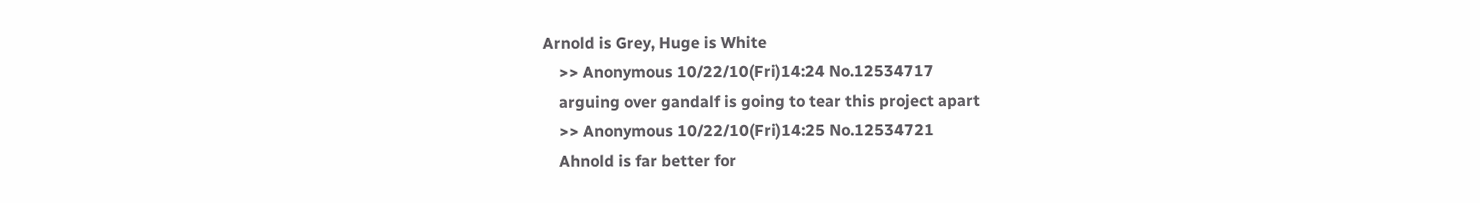Arnold is Grey, Huge is White
    >> Anonymous 10/22/10(Fri)14:24 No.12534717
    arguing over gandalf is going to tear this project apart
    >> Anonymous 10/22/10(Fri)14:25 No.12534721
    Ahnold is far better for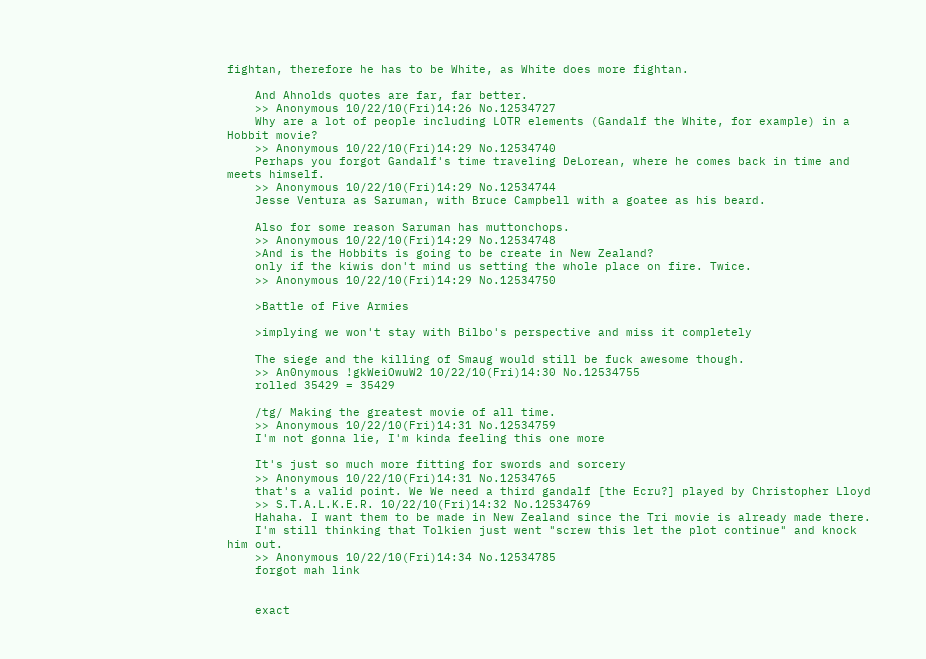fightan, therefore he has to be White, as White does more fightan.

    And Ahnolds quotes are far, far better.
    >> Anonymous 10/22/10(Fri)14:26 No.12534727
    Why are a lot of people including LOTR elements (Gandalf the White, for example) in a Hobbit movie?
    >> Anonymous 10/22/10(Fri)14:29 No.12534740
    Perhaps you forgot Gandalf's time traveling DeLorean, where he comes back in time and meets himself.
    >> Anonymous 10/22/10(Fri)14:29 No.12534744
    Jesse Ventura as Saruman, with Bruce Campbell with a goatee as his beard.

    Also for some reason Saruman has muttonchops.
    >> Anonymous 10/22/10(Fri)14:29 No.12534748
    >And is the Hobbits is going to be create in New Zealand?
    only if the kiwis don't mind us setting the whole place on fire. Twice.
    >> Anonymous 10/22/10(Fri)14:29 No.12534750

    >Battle of Five Armies

    >implying we won't stay with Bilbo's perspective and miss it completely

    The siege and the killing of Smaug would still be fuck awesome though.
    >> An0nymous !gkWeiOwuW2 10/22/10(Fri)14:30 No.12534755
    rolled 35429 = 35429

    /tg/ Making the greatest movie of all time.
    >> Anonymous 10/22/10(Fri)14:31 No.12534759
    I'm not gonna lie, I'm kinda feeling this one more

    It's just so much more fitting for swords and sorcery
    >> Anonymous 10/22/10(Fri)14:31 No.12534765
    that's a valid point. We We need a third gandalf [the Ecru?] played by Christopher Lloyd
    >> S.T.A.L.K.E.R. 10/22/10(Fri)14:32 No.12534769
    Hahaha. I want them to be made in New Zealand since the Tri movie is already made there.
    I'm still thinking that Tolkien just went "screw this let the plot continue" and knock him out.
    >> Anonymous 10/22/10(Fri)14:34 No.12534785
    forgot mah link


    exact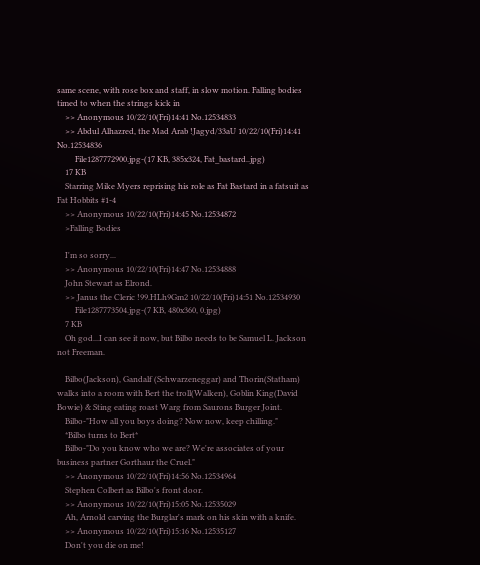same scene, with rose box and staff, in slow motion. Falling bodies timed to when the strings kick in
    >> Anonymous 10/22/10(Fri)14:41 No.12534833
    >> Abdul Alhazred, the Mad Arab !Jagyd/33aU 10/22/10(Fri)14:41 No.12534836
         File1287772900.jpg-(17 KB, 385x324, Fat_bastard..jpg)
    17 KB
    Starring Mike Myers reprising his role as Fat Bastard in a fatsuit as Fat Hobbits #1-4
    >> Anonymous 10/22/10(Fri)14:45 No.12534872
    >Falling Bodies

    I'm so sorry...
    >> Anonymous 10/22/10(Fri)14:47 No.12534888
    John Stewart as Elrond.
    >> Janus the Cleric !99.HLh9Gm2 10/22/10(Fri)14:51 No.12534930
         File1287773504.jpg-(7 KB, 480x360, 0.jpg)
    7 KB
    Oh god...I can see it now, but Bilbo needs to be Samuel L. Jackson not Freeman.

    Bilbo(Jackson), Gandalf (Schwarzeneggar) and Thorin(Statham) walks into a room with Bert the troll(Walken), Goblin King(David Bowie) & Sting eating roast Warg from Saurons Burger Joint.
    Bilbo-"How all you boys doing? Now now, keep chilling."
    *Bilbo turns to Bert*
    Bilbo-"Do you know who we are? We're associates of your business partner Gorthaur the Cruel."
    >> Anonymous 10/22/10(Fri)14:56 No.12534964
    Stephen Colbert as Bilbo's front door.
    >> Anonymous 10/22/10(Fri)15:05 No.12535029
    Ah, Arnold carving the Burglar's mark on his skin with a knife.
    >> Anonymous 10/22/10(Fri)15:16 No.12535127
    Don't you die on me!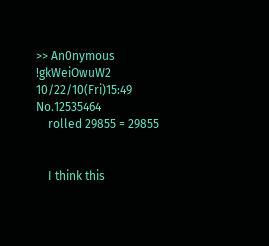>> An0nymous !gkWeiOwuW2 10/22/10(Fri)15:49 No.12535464
    rolled 29855 = 29855


    I think this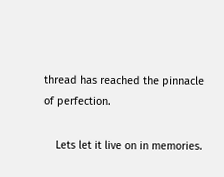thread has reached the pinnacle of perfection.

    Lets let it live on in memories.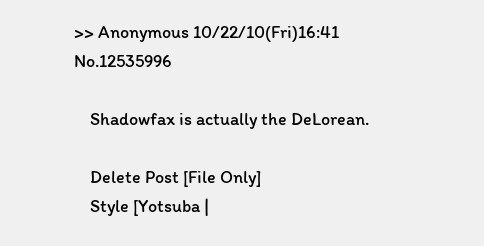>> Anonymous 10/22/10(Fri)16:41 No.12535996

    Shadowfax is actually the DeLorean.

    Delete Post [File Only]
    Style [Yotsuba |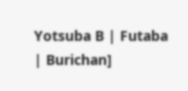Yotsuba B | Futaba | Burichan]